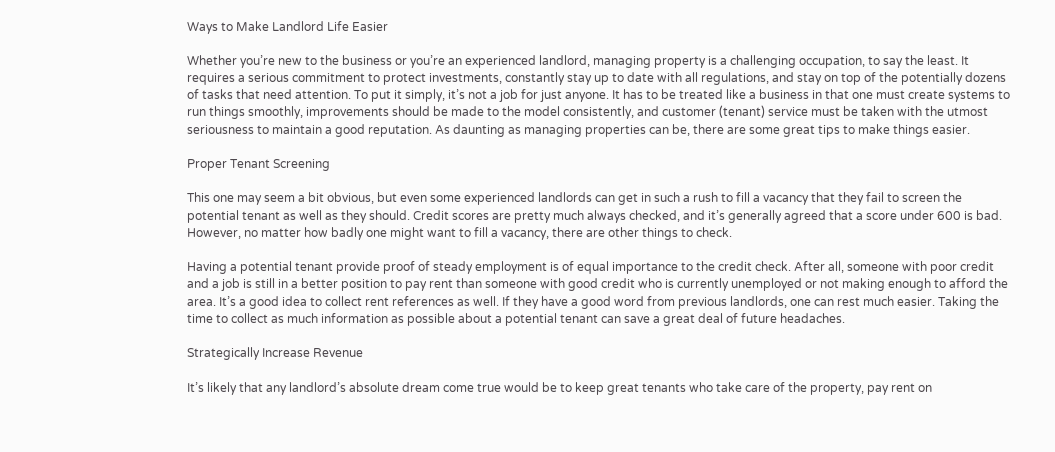Ways to Make Landlord Life Easier

Whether you’re new to the business or you’re an experienced landlord, managing property is a challenging occupation, to say the least. It requires a serious commitment to protect investments, constantly stay up to date with all regulations, and stay on top of the potentially dozens of tasks that need attention. To put it simply, it’s not a job for just anyone. It has to be treated like a business in that one must create systems to run things smoothly, improvements should be made to the model consistently, and customer (tenant) service must be taken with the utmost seriousness to maintain a good reputation. As daunting as managing properties can be, there are some great tips to make things easier.

Proper Tenant Screening

This one may seem a bit obvious, but even some experienced landlords can get in such a rush to fill a vacancy that they fail to screen the potential tenant as well as they should. Credit scores are pretty much always checked, and it’s generally agreed that a score under 600 is bad. However, no matter how badly one might want to fill a vacancy, there are other things to check.

Having a potential tenant provide proof of steady employment is of equal importance to the credit check. After all, someone with poor credit and a job is still in a better position to pay rent than someone with good credit who is currently unemployed or not making enough to afford the area. It’s a good idea to collect rent references as well. If they have a good word from previous landlords, one can rest much easier. Taking the time to collect as much information as possible about a potential tenant can save a great deal of future headaches.

Strategically Increase Revenue

It’s likely that any landlord’s absolute dream come true would be to keep great tenants who take care of the property, pay rent on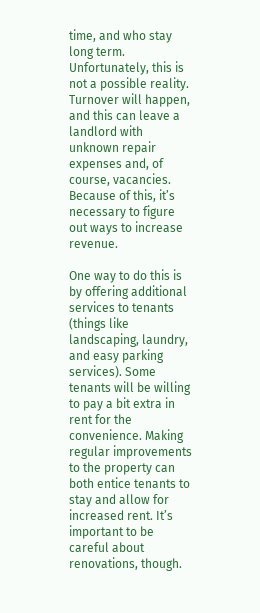time, and who stay long term. Unfortunately, this is not a possible reality. Turnover will happen, and this can leave a landlord with unknown repair expenses and, of course, vacancies. Because of this, it’s necessary to figure out ways to increase revenue.

One way to do this is by offering additional services to tenants (things like landscaping, laundry, and easy parking services). Some tenants will be willing to pay a bit extra in rent for the convenience. Making regular improvements to the property can both entice tenants to stay and allow for increased rent. It’s important to be careful about renovations, though.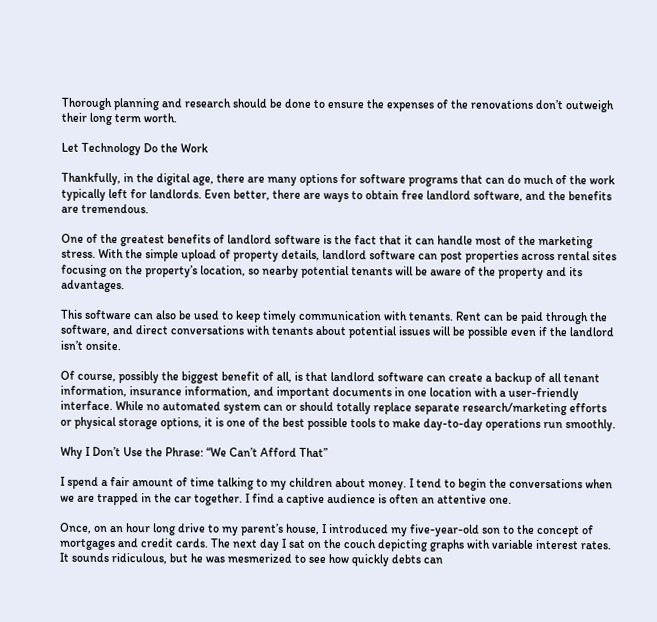Thorough planning and research should be done to ensure the expenses of the renovations don’t outweigh their long term worth.

Let Technology Do the Work

Thankfully, in the digital age, there are many options for software programs that can do much of the work typically left for landlords. Even better, there are ways to obtain free landlord software, and the benefits are tremendous.

One of the greatest benefits of landlord software is the fact that it can handle most of the marketing stress. With the simple upload of property details, landlord software can post properties across rental sites focusing on the property’s location, so nearby potential tenants will be aware of the property and its advantages.

This software can also be used to keep timely communication with tenants. Rent can be paid through the software, and direct conversations with tenants about potential issues will be possible even if the landlord isn’t onsite.

Of course, possibly the biggest benefit of all, is that landlord software can create a backup of all tenant information, insurance information, and important documents in one location with a user-friendly interface. While no automated system can or should totally replace separate research/marketing efforts or physical storage options, it is one of the best possible tools to make day-to-day operations run smoothly.

Why I Don’t Use the Phrase: “We Can’t Afford That”

I spend a fair amount of time talking to my children about money. I tend to begin the conversations when we are trapped in the car together. I find a captive audience is often an attentive one.

Once, on an hour long drive to my parent’s house, I introduced my five-year-old son to the concept of mortgages and credit cards. The next day I sat on the couch depicting graphs with variable interest rates. It sounds ridiculous, but he was mesmerized to see how quickly debts can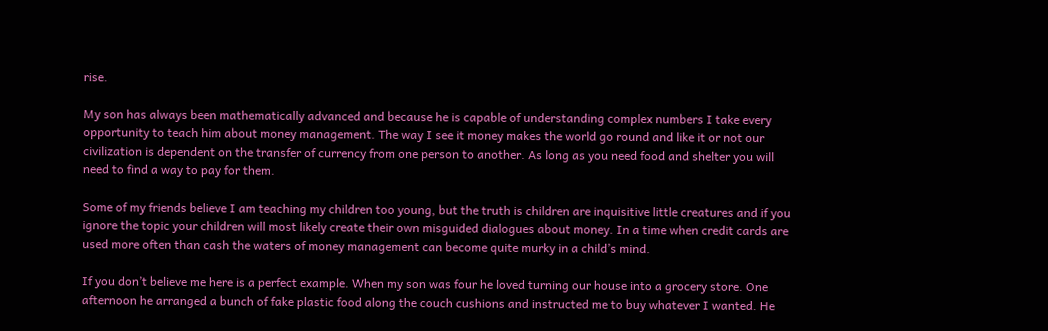rise.

My son has always been mathematically advanced and because he is capable of understanding complex numbers I take every opportunity to teach him about money management. The way I see it money makes the world go round and like it or not our civilization is dependent on the transfer of currency from one person to another. As long as you need food and shelter you will need to find a way to pay for them.

Some of my friends believe I am teaching my children too young, but the truth is children are inquisitive little creatures and if you ignore the topic your children will most likely create their own misguided dialogues about money. In a time when credit cards are used more often than cash the waters of money management can become quite murky in a child’s mind.

If you don’t believe me here is a perfect example. When my son was four he loved turning our house into a grocery store. One afternoon he arranged a bunch of fake plastic food along the couch cushions and instructed me to buy whatever I wanted. He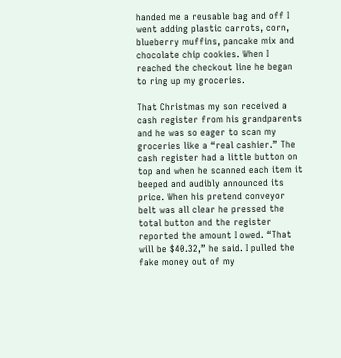handed me a reusable bag and off I went adding plastic carrots, corn, blueberry muffins, pancake mix and chocolate chip cookies. When I reached the checkout line he began to ring up my groceries.

That Christmas my son received a cash register from his grandparents and he was so eager to scan my groceries like a “real cashier.” The cash register had a little button on top and when he scanned each item it beeped and audibly announced its price. When his pretend conveyor belt was all clear he pressed the total button and the register reported the amount I owed. “That will be $40.32,” he said. I pulled the fake money out of my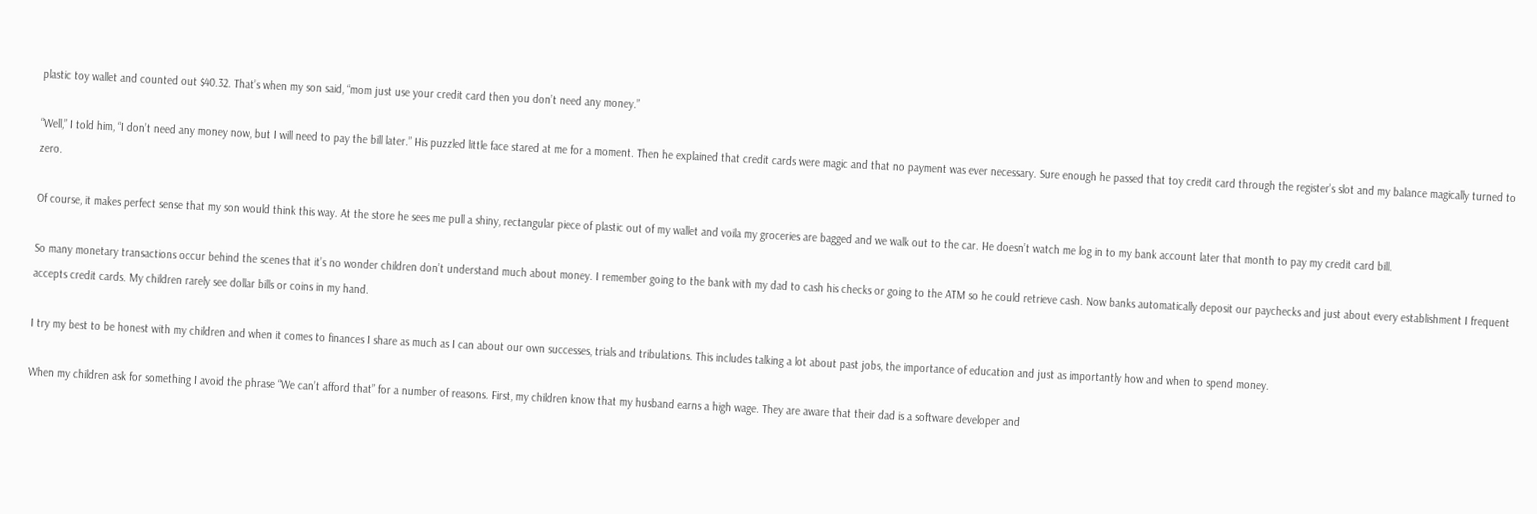plastic toy wallet and counted out $40.32. That’s when my son said, “mom just use your credit card then you don’t need any money.”

“Well,” I told him, “I don’t need any money now, but I will need to pay the bill later.” His puzzled little face stared at me for a moment. Then he explained that credit cards were magic and that no payment was ever necessary. Sure enough he passed that toy credit card through the register’s slot and my balance magically turned to zero.

Of course, it makes perfect sense that my son would think this way. At the store he sees me pull a shiny, rectangular piece of plastic out of my wallet and voila my groceries are bagged and we walk out to the car. He doesn’t watch me log in to my bank account later that month to pay my credit card bill.

So many monetary transactions occur behind the scenes that it’s no wonder children don’t understand much about money. I remember going to the bank with my dad to cash his checks or going to the ATM so he could retrieve cash. Now banks automatically deposit our paychecks and just about every establishment I frequent accepts credit cards. My children rarely see dollar bills or coins in my hand.

I try my best to be honest with my children and when it comes to finances I share as much as I can about our own successes, trials and tribulations. This includes talking a lot about past jobs, the importance of education and just as importantly how and when to spend money.

When my children ask for something I avoid the phrase “We can’t afford that” for a number of reasons. First, my children know that my husband earns a high wage. They are aware that their dad is a software developer and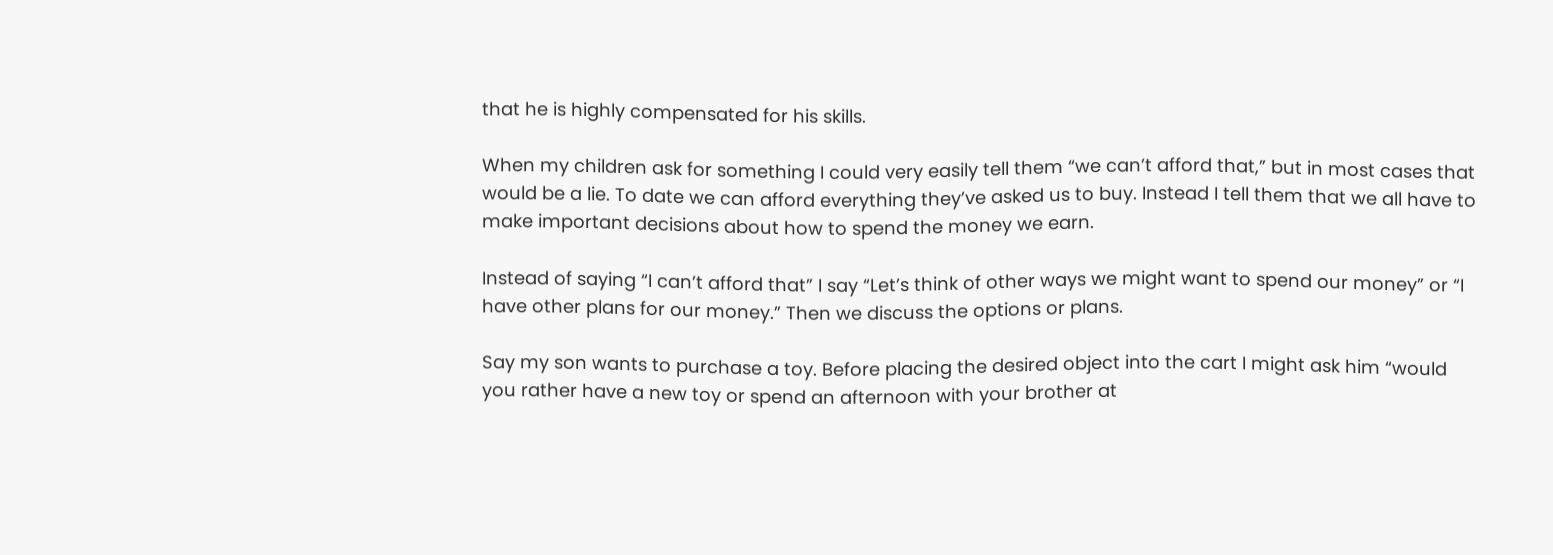that he is highly compensated for his skills.

When my children ask for something I could very easily tell them “we can’t afford that,” but in most cases that would be a lie. To date we can afford everything they’ve asked us to buy. Instead I tell them that we all have to make important decisions about how to spend the money we earn.

Instead of saying “I can’t afford that” I say “Let’s think of other ways we might want to spend our money” or “I have other plans for our money.” Then we discuss the options or plans.

Say my son wants to purchase a toy. Before placing the desired object into the cart I might ask him “would you rather have a new toy or spend an afternoon with your brother at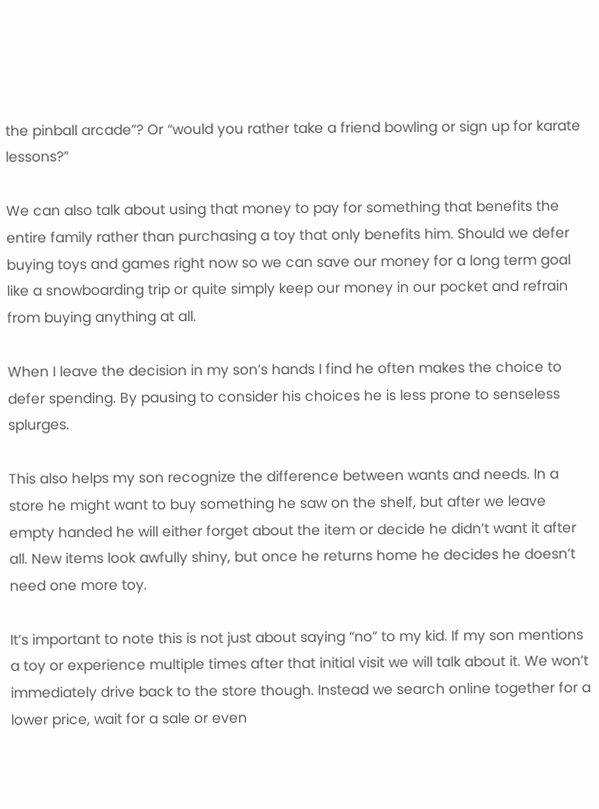the pinball arcade”? Or “would you rather take a friend bowling or sign up for karate lessons?”

We can also talk about using that money to pay for something that benefits the entire family rather than purchasing a toy that only benefits him. Should we defer buying toys and games right now so we can save our money for a long term goal like a snowboarding trip or quite simply keep our money in our pocket and refrain from buying anything at all.

When I leave the decision in my son’s hands I find he often makes the choice to defer spending. By pausing to consider his choices he is less prone to senseless splurges.

This also helps my son recognize the difference between wants and needs. In a store he might want to buy something he saw on the shelf, but after we leave empty handed he will either forget about the item or decide he didn’t want it after all. New items look awfully shiny, but once he returns home he decides he doesn’t need one more toy.

It’s important to note this is not just about saying “no” to my kid. If my son mentions a toy or experience multiple times after that initial visit we will talk about it. We won’t immediately drive back to the store though. Instead we search online together for a lower price, wait for a sale or even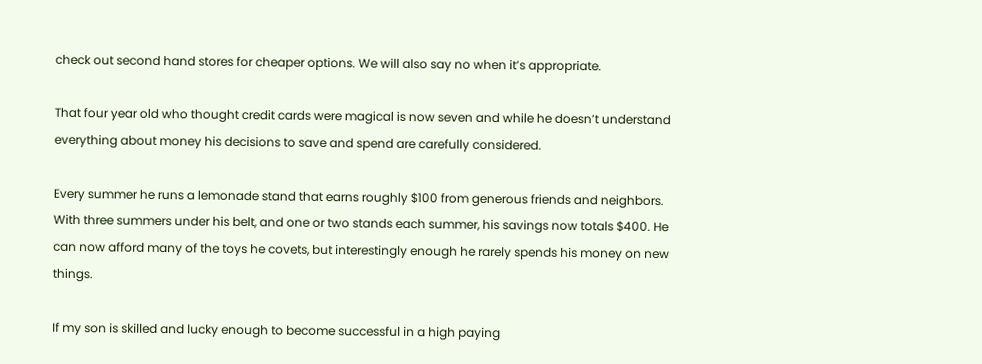check out second hand stores for cheaper options. We will also say no when it’s appropriate.

That four year old who thought credit cards were magical is now seven and while he doesn’t understand everything about money his decisions to save and spend are carefully considered.

Every summer he runs a lemonade stand that earns roughly $100 from generous friends and neighbors. With three summers under his belt, and one or two stands each summer, his savings now totals $400. He can now afford many of the toys he covets, but interestingly enough he rarely spends his money on new things.

If my son is skilled and lucky enough to become successful in a high paying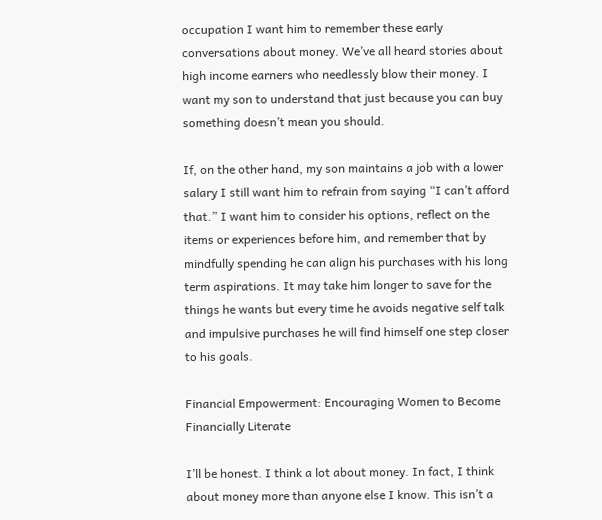occupation I want him to remember these early conversations about money. We’ve all heard stories about high income earners who needlessly blow their money. I want my son to understand that just because you can buy something doesn’t mean you should.

If, on the other hand, my son maintains a job with a lower salary I still want him to refrain from saying “I can’t afford that.” I want him to consider his options, reflect on the items or experiences before him, and remember that by mindfully spending he can align his purchases with his long term aspirations. It may take him longer to save for the things he wants but every time he avoids negative self talk and impulsive purchases he will find himself one step closer to his goals.

Financial Empowerment: Encouraging Women to Become Financially Literate

I’ll be honest. I think a lot about money. In fact, I think about money more than anyone else I know. This isn’t a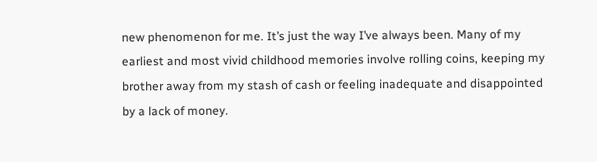new phenomenon for me. It’s just the way I’ve always been. Many of my earliest and most vivid childhood memories involve rolling coins, keeping my brother away from my stash of cash or feeling inadequate and disappointed by a lack of money.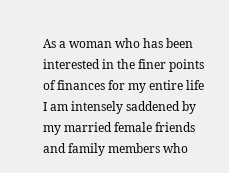As a woman who has been interested in the finer points of finances for my entire life I am intensely saddened by my married female friends and family members who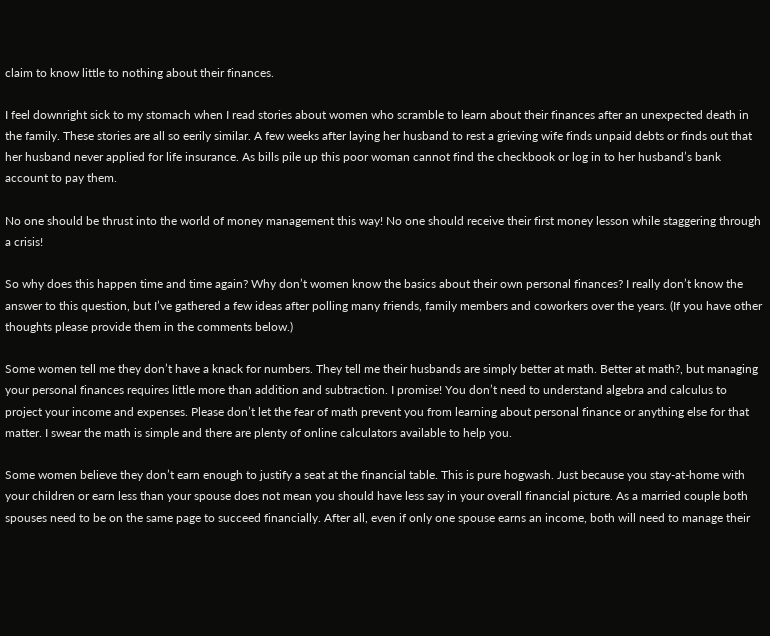claim to know little to nothing about their finances.

I feel downright sick to my stomach when I read stories about women who scramble to learn about their finances after an unexpected death in the family. These stories are all so eerily similar. A few weeks after laying her husband to rest a grieving wife finds unpaid debts or finds out that her husband never applied for life insurance. As bills pile up this poor woman cannot find the checkbook or log in to her husband’s bank account to pay them.

No one should be thrust into the world of money management this way! No one should receive their first money lesson while staggering through a crisis!

So why does this happen time and time again? Why don’t women know the basics about their own personal finances? I really don’t know the answer to this question, but I’ve gathered a few ideas after polling many friends, family members and coworkers over the years. (If you have other thoughts please provide them in the comments below.)

Some women tell me they don’t have a knack for numbers. They tell me their husbands are simply better at math. Better at math?, but managing your personal finances requires little more than addition and subtraction. I promise! You don’t need to understand algebra and calculus to project your income and expenses. Please don’t let the fear of math prevent you from learning about personal finance or anything else for that matter. I swear the math is simple and there are plenty of online calculators available to help you.

Some women believe they don’t earn enough to justify a seat at the financial table. This is pure hogwash. Just because you stay-at-home with your children or earn less than your spouse does not mean you should have less say in your overall financial picture. As a married couple both spouses need to be on the same page to succeed financially. After all, even if only one spouse earns an income, both will need to manage their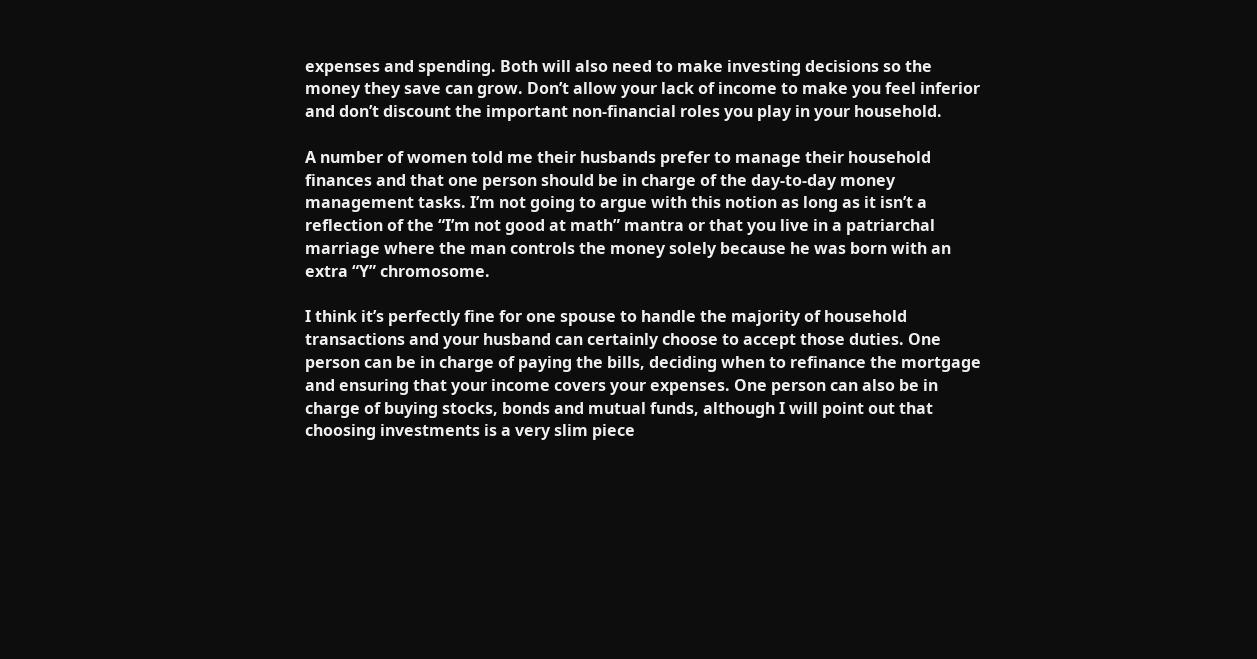expenses and spending. Both will also need to make investing decisions so the money they save can grow. Don’t allow your lack of income to make you feel inferior and don’t discount the important non-financial roles you play in your household.

A number of women told me their husbands prefer to manage their household finances and that one person should be in charge of the day-to-day money management tasks. I’m not going to argue with this notion as long as it isn’t a reflection of the “I’m not good at math” mantra or that you live in a patriarchal marriage where the man controls the money solely because he was born with an extra “Y” chromosome.

I think it’s perfectly fine for one spouse to handle the majority of household transactions and your husband can certainly choose to accept those duties. One person can be in charge of paying the bills, deciding when to refinance the mortgage and ensuring that your income covers your expenses. One person can also be in charge of buying stocks, bonds and mutual funds, although I will point out that choosing investments is a very slim piece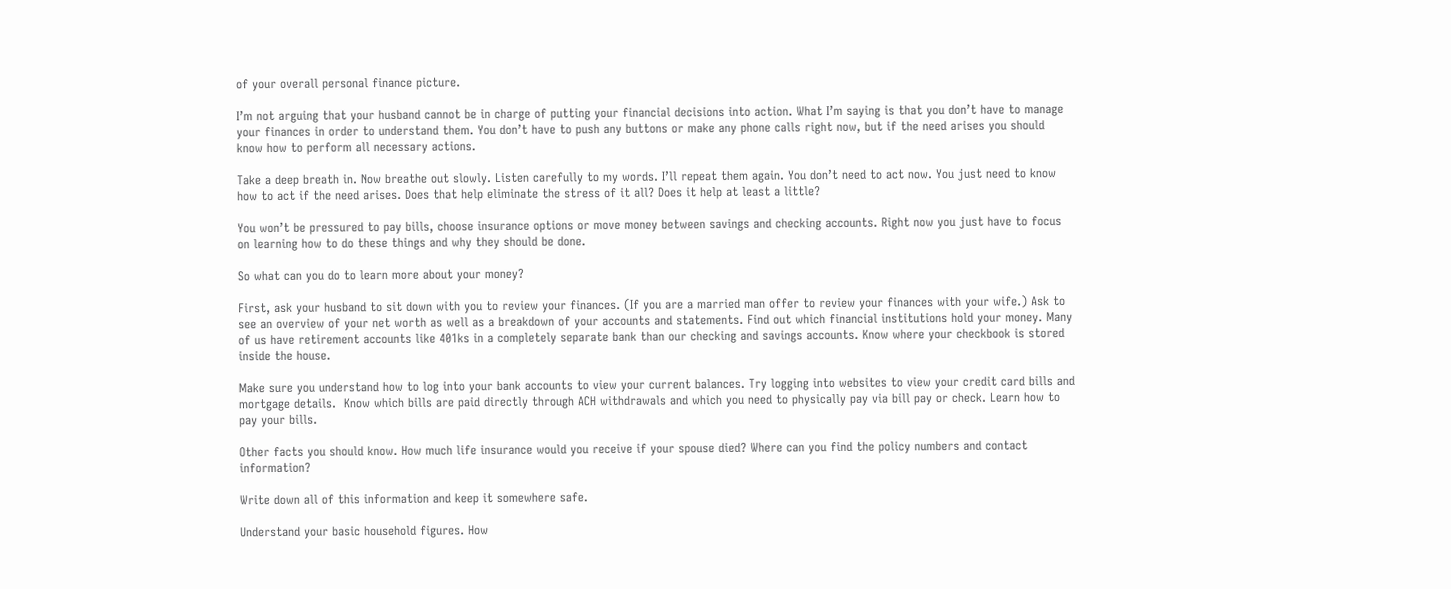of your overall personal finance picture.

I’m not arguing that your husband cannot be in charge of putting your financial decisions into action. What I’m saying is that you don’t have to manage your finances in order to understand them. You don’t have to push any buttons or make any phone calls right now, but if the need arises you should know how to perform all necessary actions.

Take a deep breath in. Now breathe out slowly. Listen carefully to my words. I’ll repeat them again. You don’t need to act now. You just need to know how to act if the need arises. Does that help eliminate the stress of it all? Does it help at least a little?

You won’t be pressured to pay bills, choose insurance options or move money between savings and checking accounts. Right now you just have to focus on learning how to do these things and why they should be done.

So what can you do to learn more about your money?

First, ask your husband to sit down with you to review your finances. (If you are a married man offer to review your finances with your wife.) Ask to see an overview of your net worth as well as a breakdown of your accounts and statements. Find out which financial institutions hold your money. Many of us have retirement accounts like 401ks in a completely separate bank than our checking and savings accounts. Know where your checkbook is stored inside the house.

Make sure you understand how to log into your bank accounts to view your current balances. Try logging into websites to view your credit card bills and mortgage details.  Know which bills are paid directly through ACH withdrawals and which you need to physically pay via bill pay or check. Learn how to pay your bills.

Other facts you should know. How much life insurance would you receive if your spouse died? Where can you find the policy numbers and contact information?

Write down all of this information and keep it somewhere safe.

Understand your basic household figures. How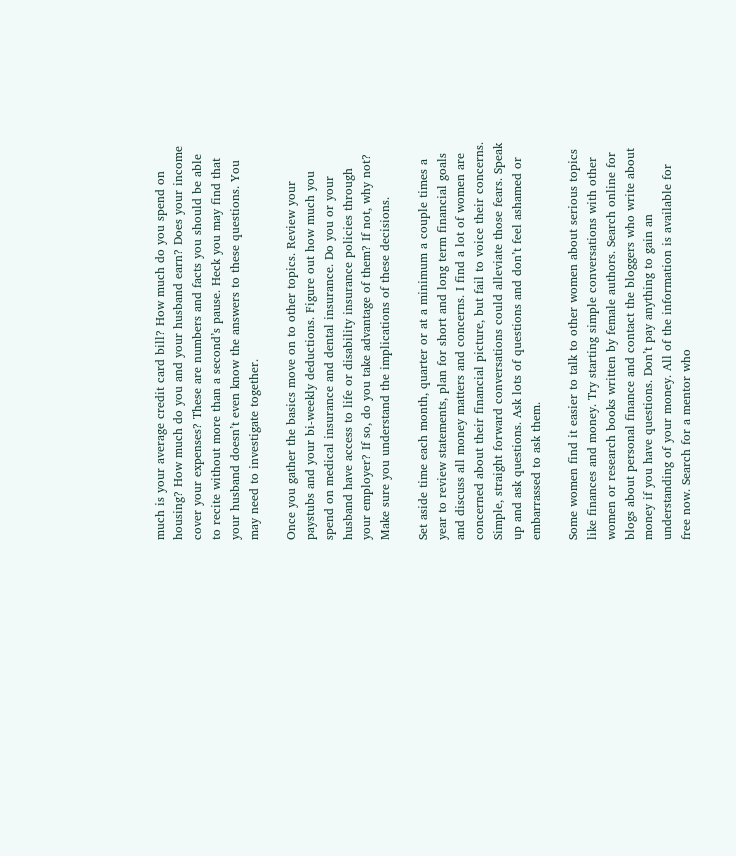much is your average credit card bill? How much do you spend on housing? How much do you and your husband earn? Does your income cover your expenses? These are numbers and facts you should be able to recite without more than a second’s pause. Heck you may find that your husband doesn’t even know the answers to these questions. You may need to investigate together.

Once you gather the basics move on to other topics. Review your paystubs and your bi-weekly deductions. Figure out how much you spend on medical insurance and dental insurance. Do you or your husband have access to life or disability insurance policies through your employer? If so, do you take advantage of them? If not, why not? Make sure you understand the implications of these decisions.

Set aside time each month, quarter or at a minimum a couple times a year to review statements, plan for short and long term financial goals and discuss all money matters and concerns. I find a lot of women are concerned about their financial picture, but fail to voice their concerns. Simple, straight forward conversations could alleviate those fears. Speak up and ask questions. Ask lots of questions and don’t feel ashamed or embarrassed to ask them.

Some women find it easier to talk to other women about serious topics like finances and money. Try starting simple conversations with other women or research books written by female authors. Search online for blogs about personal finance and contact the bloggers who write about money if you have questions. Don’t pay anything to gain an understanding of your money. All of the information is available for free now. Search for a mentor who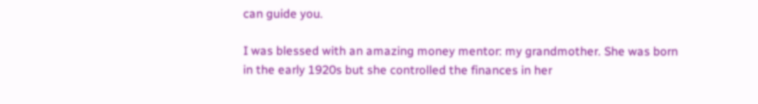can guide you.

I was blessed with an amazing money mentor: my grandmother. She was born in the early 1920s but she controlled the finances in her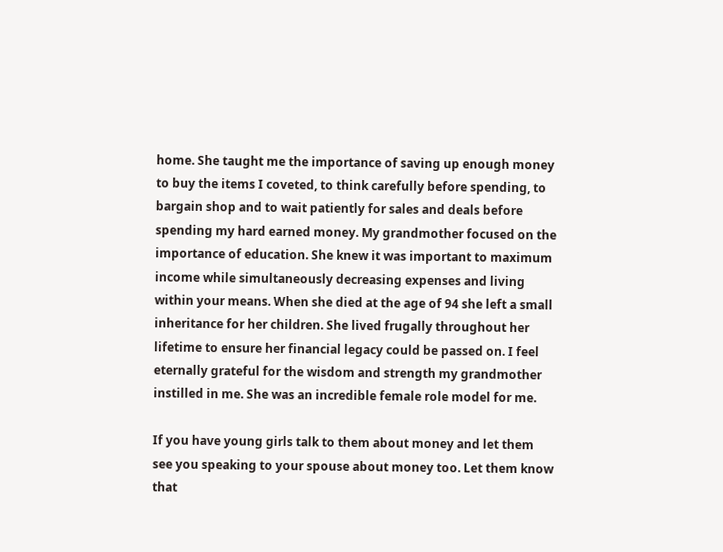home. She taught me the importance of saving up enough money to buy the items I coveted, to think carefully before spending, to bargain shop and to wait patiently for sales and deals before spending my hard earned money. My grandmother focused on the importance of education. She knew it was important to maximum income while simultaneously decreasing expenses and living within your means. When she died at the age of 94 she left a small inheritance for her children. She lived frugally throughout her lifetime to ensure her financial legacy could be passed on. I feel eternally grateful for the wisdom and strength my grandmother instilled in me. She was an incredible female role model for me.

If you have young girls talk to them about money and let them see you speaking to your spouse about money too. Let them know that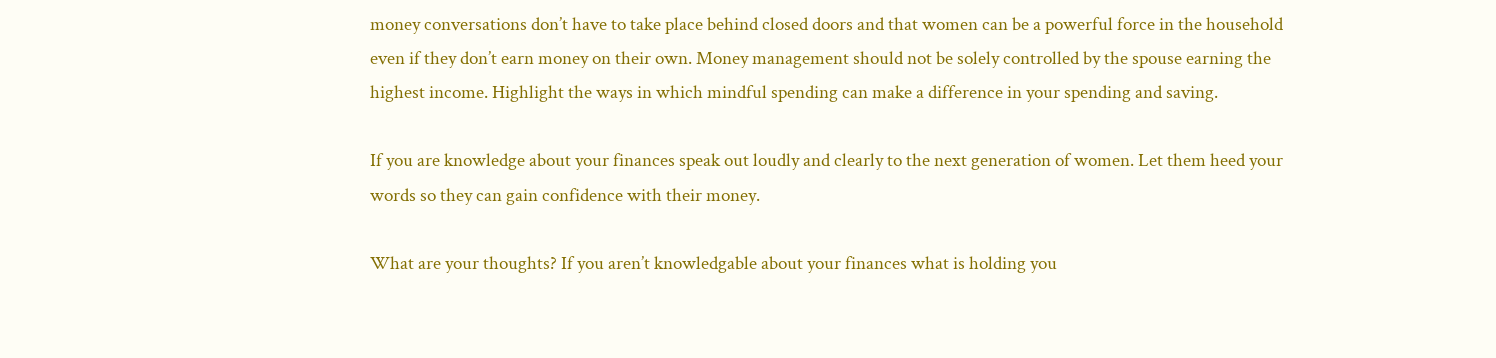money conversations don’t have to take place behind closed doors and that women can be a powerful force in the household even if they don’t earn money on their own. Money management should not be solely controlled by the spouse earning the highest income. Highlight the ways in which mindful spending can make a difference in your spending and saving.

If you are knowledge about your finances speak out loudly and clearly to the next generation of women. Let them heed your words so they can gain confidence with their money.

What are your thoughts? If you aren’t knowledgable about your finances what is holding you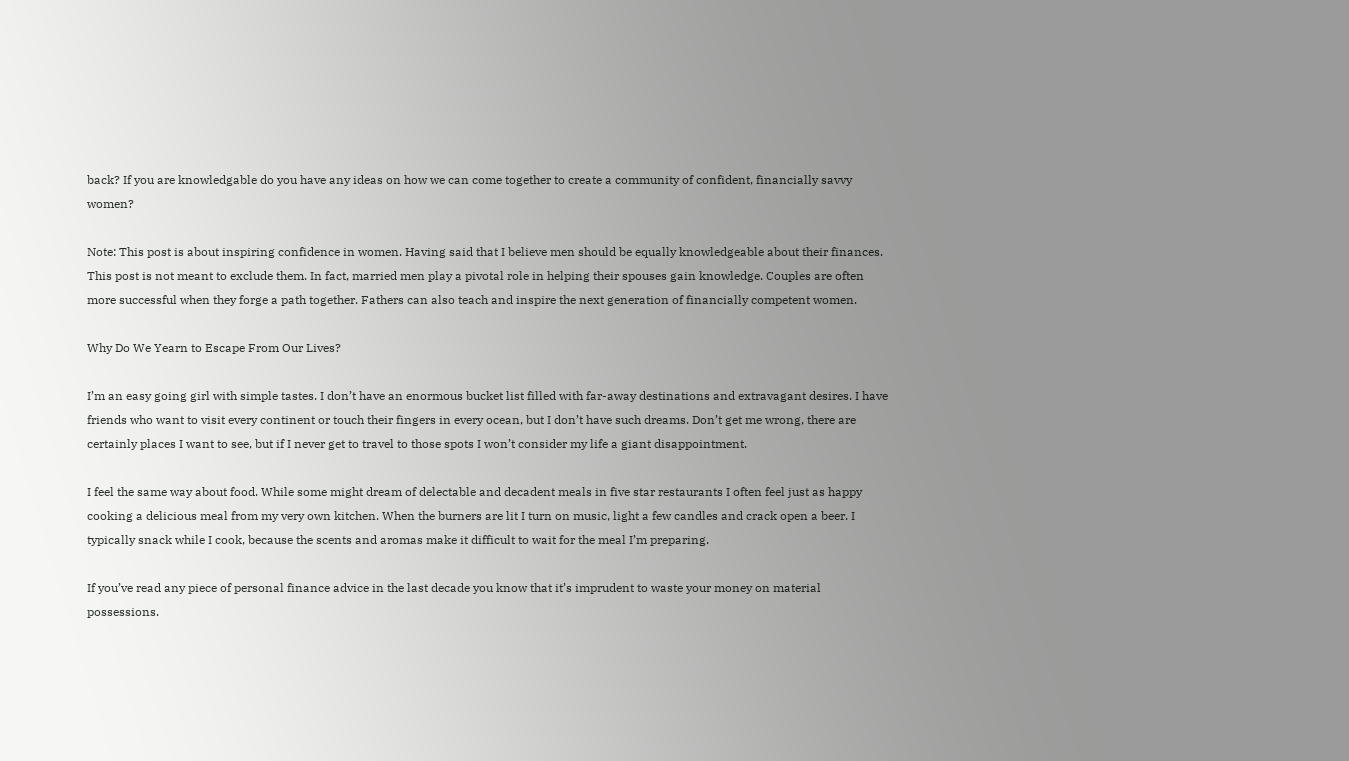back? If you are knowledgable do you have any ideas on how we can come together to create a community of confident, financially savvy women?

Note: This post is about inspiring confidence in women. Having said that I believe men should be equally knowledgeable about their finances. This post is not meant to exclude them. In fact, married men play a pivotal role in helping their spouses gain knowledge. Couples are often more successful when they forge a path together. Fathers can also teach and inspire the next generation of financially competent women.

Why Do We Yearn to Escape From Our Lives?

I’m an easy going girl with simple tastes. I don’t have an enormous bucket list filled with far-away destinations and extravagant desires. I have friends who want to visit every continent or touch their fingers in every ocean, but I don’t have such dreams. Don’t get me wrong, there are certainly places I want to see, but if I never get to travel to those spots I won’t consider my life a giant disappointment.

I feel the same way about food. While some might dream of delectable and decadent meals in five star restaurants I often feel just as happy cooking a delicious meal from my very own kitchen. When the burners are lit I turn on music, light a few candles and crack open a beer. I typically snack while I cook, because the scents and aromas make it difficult to wait for the meal I’m preparing.

If you’ve read any piece of personal finance advice in the last decade you know that it’s imprudent to waste your money on material possessions.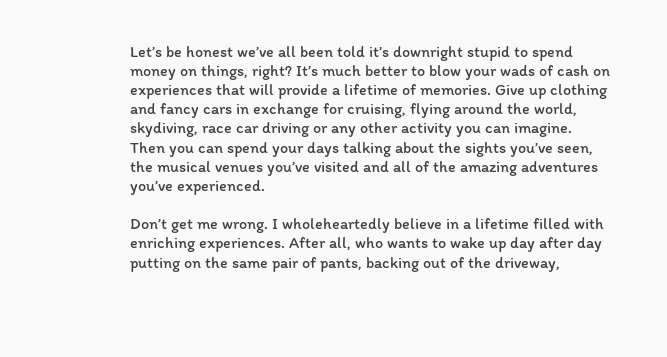Let’s be honest we’ve all been told it’s downright stupid to spend money on things, right? It’s much better to blow your wads of cash on experiences that will provide a lifetime of memories. Give up clothing and fancy cars in exchange for cruising, flying around the world, skydiving, race car driving or any other activity you can imagine. Then you can spend your days talking about the sights you’ve seen, the musical venues you’ve visited and all of the amazing adventures you’ve experienced.

Don’t get me wrong. I wholeheartedly believe in a lifetime filled with enriching experiences. After all, who wants to wake up day after day putting on the same pair of pants, backing out of the driveway,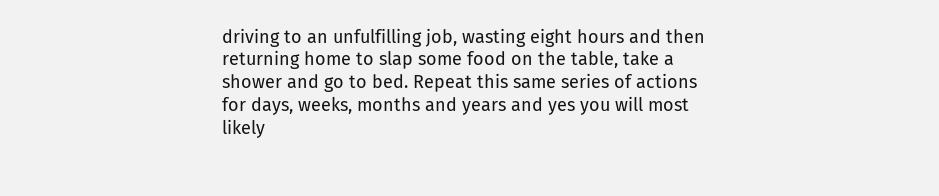driving to an unfulfilling job, wasting eight hours and then returning home to slap some food on the table, take a shower and go to bed. Repeat this same series of actions for days, weeks, months and years and yes you will most likely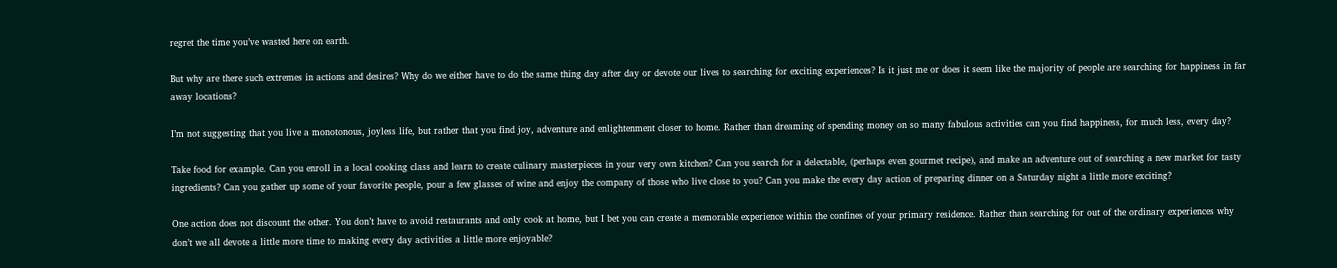regret the time you’ve wasted here on earth.

But why are there such extremes in actions and desires? Why do we either have to do the same thing day after day or devote our lives to searching for exciting experiences? Is it just me or does it seem like the majority of people are searching for happiness in far away locations?

I’m not suggesting that you live a monotonous, joyless life, but rather that you find joy, adventure and enlightenment closer to home. Rather than dreaming of spending money on so many fabulous activities can you find happiness, for much less, every day?

Take food for example. Can you enroll in a local cooking class and learn to create culinary masterpieces in your very own kitchen? Can you search for a delectable, (perhaps even gourmet recipe), and make an adventure out of searching a new market for tasty ingredients? Can you gather up some of your favorite people, pour a few glasses of wine and enjoy the company of those who live close to you? Can you make the every day action of preparing dinner on a Saturday night a little more exciting?

One action does not discount the other. You don’t have to avoid restaurants and only cook at home, but I bet you can create a memorable experience within the confines of your primary residence. Rather than searching for out of the ordinary experiences why don’t we all devote a little more time to making every day activities a little more enjoyable?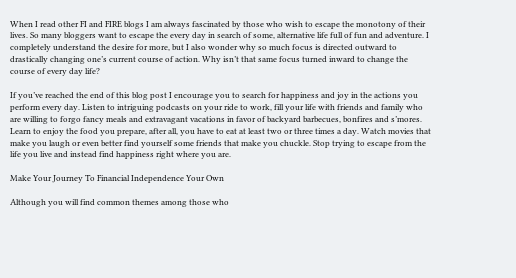When I read other FI and FIRE blogs I am always fascinated by those who wish to escape the monotony of their lives. So many bloggers want to escape the every day in search of some, alternative life full of fun and adventure. I completely understand the desire for more, but I also wonder why so much focus is directed outward to drastically changing one’s current course of action. Why isn’t that same focus turned inward to change the course of every day life?

If you’ve reached the end of this blog post I encourage you to search for happiness and joy in the actions you perform every day. Listen to intriguing podcasts on your ride to work, fill your life with friends and family who are willing to forgo fancy meals and extravagant vacations in favor of backyard barbecues, bonfires and s’mores. Learn to enjoy the food you prepare, after all, you have to eat at least two or three times a day. Watch movies that make you laugh or even better find yourself some friends that make you chuckle. Stop trying to escape from the life you live and instead find happiness right where you are.

Make Your Journey To Financial Independence Your Own

Although you will find common themes among those who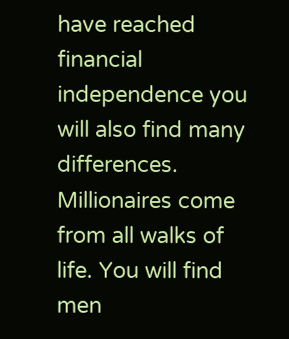have reached financial independence you will also find many differences. Millionaires come from all walks of life. You will find men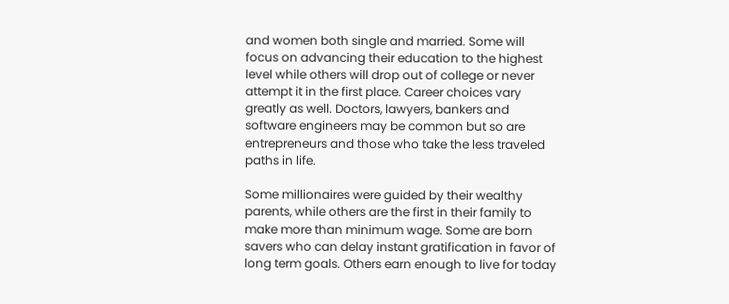and women both single and married. Some will focus on advancing their education to the highest level while others will drop out of college or never attempt it in the first place. Career choices vary greatly as well. Doctors, lawyers, bankers and software engineers may be common but so are entrepreneurs and those who take the less traveled paths in life.

Some millionaires were guided by their wealthy parents, while others are the first in their family to make more than minimum wage. Some are born savers who can delay instant gratification in favor of long term goals. Others earn enough to live for today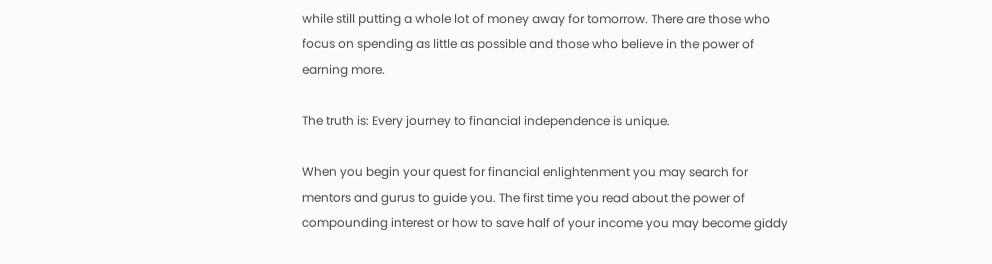while still putting a whole lot of money away for tomorrow. There are those who focus on spending as little as possible and those who believe in the power of earning more.

The truth is: Every journey to financial independence is unique.

When you begin your quest for financial enlightenment you may search for mentors and gurus to guide you. The first time you read about the power of compounding interest or how to save half of your income you may become giddy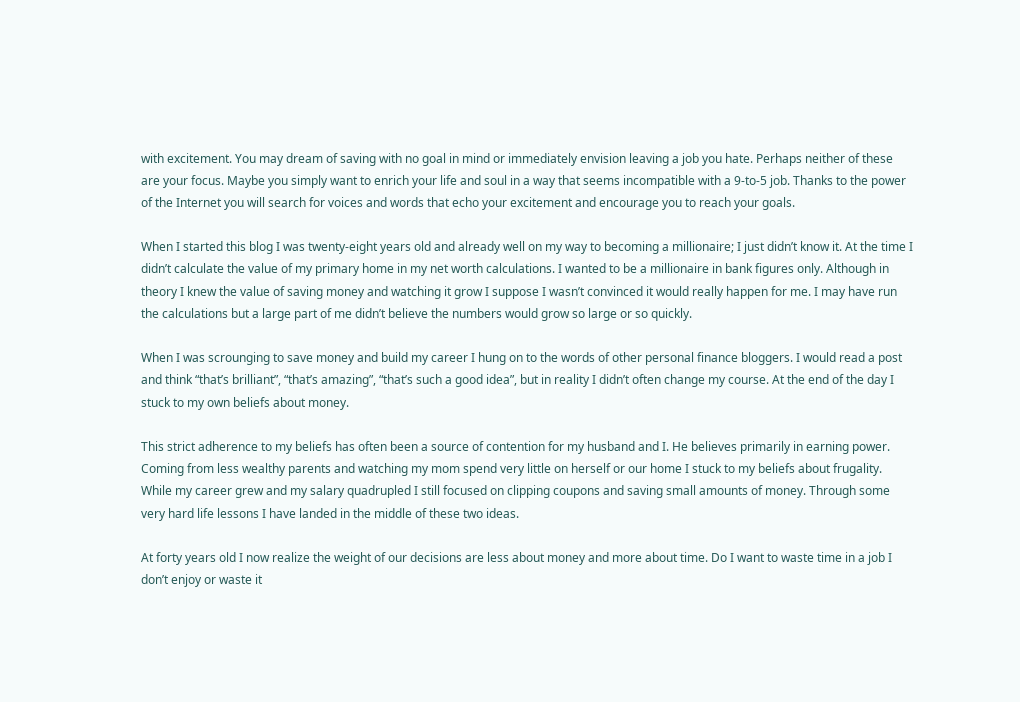with excitement. You may dream of saving with no goal in mind or immediately envision leaving a job you hate. Perhaps neither of these are your focus. Maybe you simply want to enrich your life and soul in a way that seems incompatible with a 9-to-5 job. Thanks to the power of the Internet you will search for voices and words that echo your excitement and encourage you to reach your goals.

When I started this blog I was twenty-eight years old and already well on my way to becoming a millionaire; I just didn’t know it. At the time I didn’t calculate the value of my primary home in my net worth calculations. I wanted to be a millionaire in bank figures only. Although in theory I knew the value of saving money and watching it grow I suppose I wasn’t convinced it would really happen for me. I may have run the calculations but a large part of me didn’t believe the numbers would grow so large or so quickly.

When I was scrounging to save money and build my career I hung on to the words of other personal finance bloggers. I would read a post and think “that’s brilliant”, “that’s amazing”, “that’s such a good idea”, but in reality I didn’t often change my course. At the end of the day I stuck to my own beliefs about money.

This strict adherence to my beliefs has often been a source of contention for my husband and I. He believes primarily in earning power. Coming from less wealthy parents and watching my mom spend very little on herself or our home I stuck to my beliefs about frugality. While my career grew and my salary quadrupled I still focused on clipping coupons and saving small amounts of money. Through some very hard life lessons I have landed in the middle of these two ideas.

At forty years old I now realize the weight of our decisions are less about money and more about time. Do I want to waste time in a job I don’t enjoy or waste it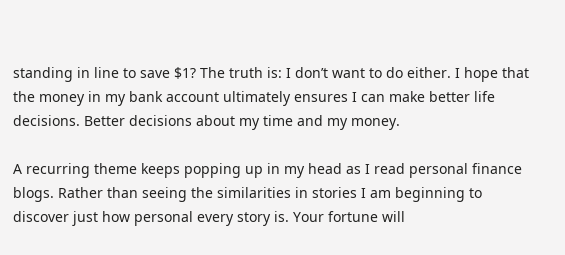standing in line to save $1? The truth is: I don’t want to do either. I hope that the money in my bank account ultimately ensures I can make better life decisions. Better decisions about my time and my money.

A recurring theme keeps popping up in my head as I read personal finance blogs. Rather than seeing the similarities in stories I am beginning to discover just how personal every story is. Your fortune will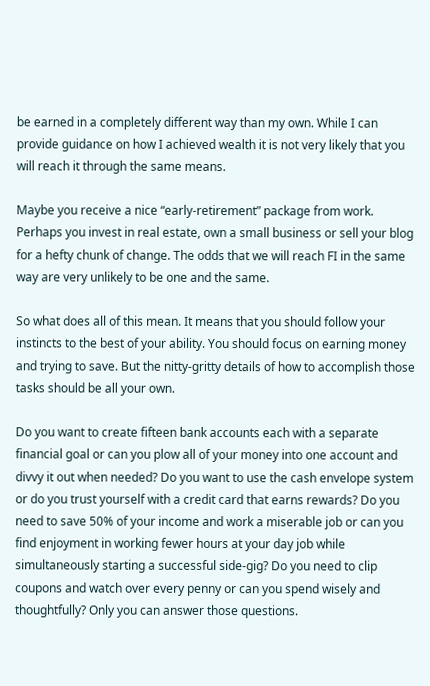be earned in a completely different way than my own. While I can provide guidance on how I achieved wealth it is not very likely that you will reach it through the same means.

Maybe you receive a nice “early-retirement” package from work. Perhaps you invest in real estate, own a small business or sell your blog for a hefty chunk of change. The odds that we will reach FI in the same way are very unlikely to be one and the same.

So what does all of this mean. It means that you should follow your instincts to the best of your ability. You should focus on earning money and trying to save. But the nitty-gritty details of how to accomplish those tasks should be all your own.

Do you want to create fifteen bank accounts each with a separate financial goal or can you plow all of your money into one account and divvy it out when needed? Do you want to use the cash envelope system or do you trust yourself with a credit card that earns rewards? Do you need to save 50% of your income and work a miserable job or can you find enjoyment in working fewer hours at your day job while simultaneously starting a successful side-gig? Do you need to clip coupons and watch over every penny or can you spend wisely and thoughtfully? Only you can answer those questions.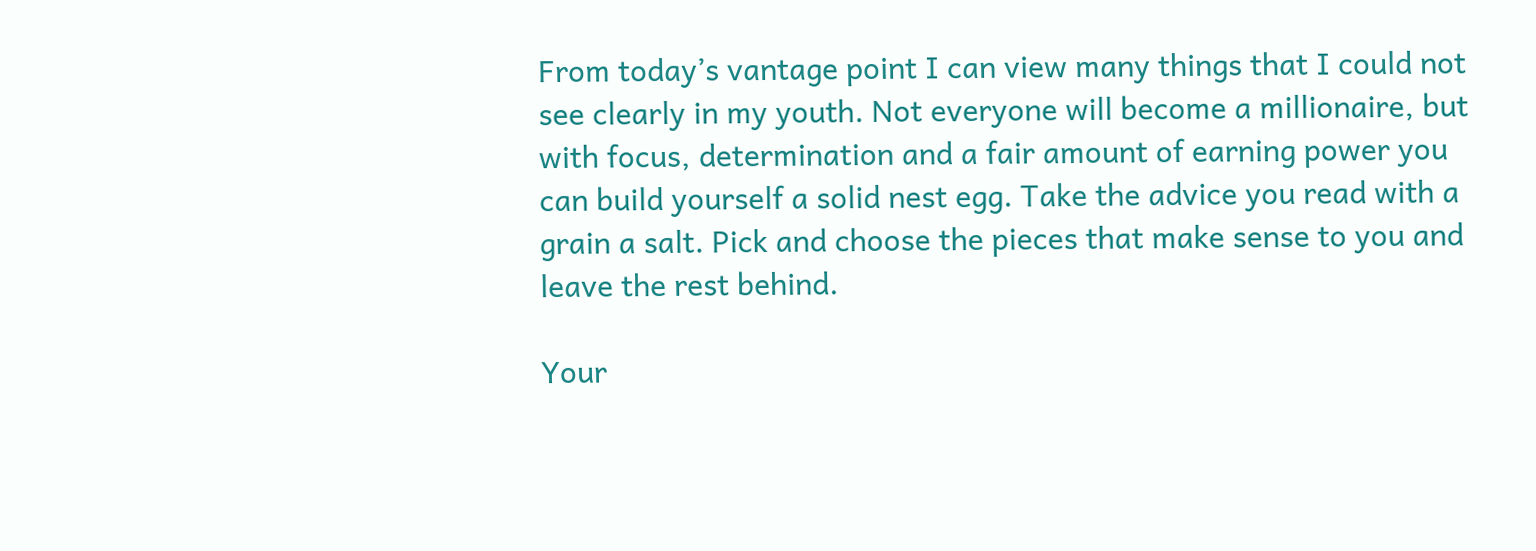From today’s vantage point I can view many things that I could not see clearly in my youth. Not everyone will become a millionaire, but with focus, determination and a fair amount of earning power you can build yourself a solid nest egg. Take the advice you read with a grain a salt. Pick and choose the pieces that make sense to you and leave the rest behind.

Your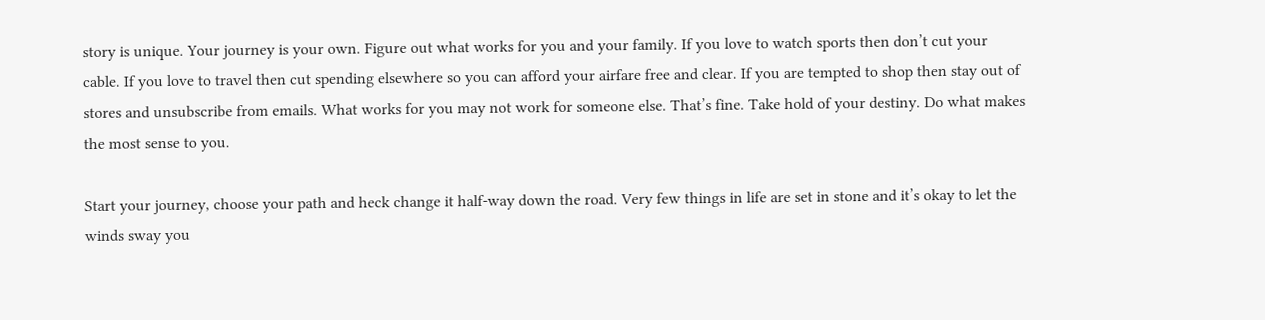story is unique. Your journey is your own. Figure out what works for you and your family. If you love to watch sports then don’t cut your cable. If you love to travel then cut spending elsewhere so you can afford your airfare free and clear. If you are tempted to shop then stay out of stores and unsubscribe from emails. What works for you may not work for someone else. That’s fine. Take hold of your destiny. Do what makes the most sense to you.

Start your journey, choose your path and heck change it half-way down the road. Very few things in life are set in stone and it’s okay to let the winds sway you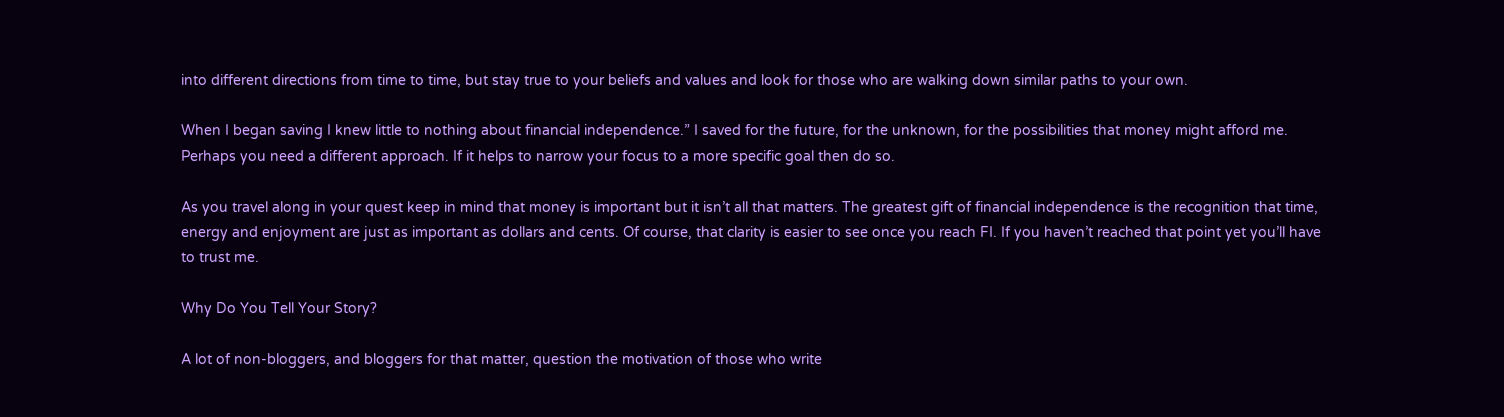into different directions from time to time, but stay true to your beliefs and values and look for those who are walking down similar paths to your own.

When I began saving I knew little to nothing about financial independence.” I saved for the future, for the unknown, for the possibilities that money might afford me. Perhaps you need a different approach. If it helps to narrow your focus to a more specific goal then do so.

As you travel along in your quest keep in mind that money is important but it isn’t all that matters. The greatest gift of financial independence is the recognition that time, energy and enjoyment are just as important as dollars and cents. Of course, that clarity is easier to see once you reach FI. If you haven’t reached that point yet you’ll have to trust me.

Why Do You Tell Your Story?

A lot of non-bloggers, and bloggers for that matter, question the motivation of those who write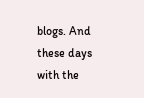blogs. And these days with the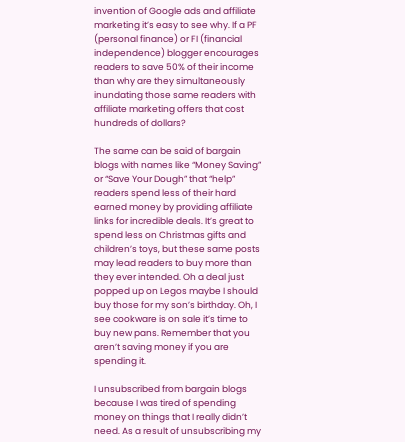invention of Google ads and affiliate marketing it’s easy to see why. If a PF (personal finance) or FI (financial independence) blogger encourages readers to save 50% of their income than why are they simultaneously inundating those same readers with affiliate marketing offers that cost hundreds of dollars?

The same can be said of bargain blogs with names like “Money Saving” or “Save Your Dough” that “help” readers spend less of their hard earned money by providing affiliate links for incredible deals. It’s great to spend less on Christmas gifts and children’s toys, but these same posts may lead readers to buy more than they ever intended. Oh a deal just popped up on Legos maybe I should buy those for my son’s birthday. Oh, I see cookware is on sale it’s time to buy new pans. Remember that you aren’t saving money if you are spending it.

I unsubscribed from bargain blogs because I was tired of spending money on things that I really didn’t need. As a result of unsubscribing my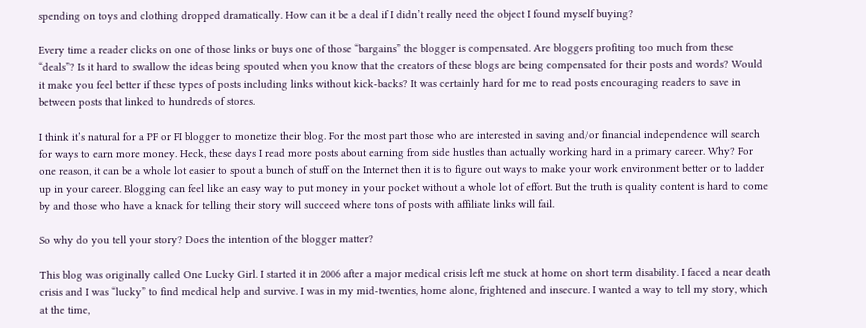spending on toys and clothing dropped dramatically. How can it be a deal if I didn’t really need the object I found myself buying?

Every time a reader clicks on one of those links or buys one of those “bargains” the blogger is compensated. Are bloggers profiting too much from these “deals”? Is it hard to swallow the ideas being spouted when you know that the creators of these blogs are being compensated for their posts and words? Would it make you feel better if these types of posts including links without kick-backs? It was certainly hard for me to read posts encouraging readers to save in between posts that linked to hundreds of stores.

I think it’s natural for a PF or FI blogger to monetize their blog. For the most part those who are interested in saving and/or financial independence will search for ways to earn more money. Heck, these days I read more posts about earning from side hustles than actually working hard in a primary career. Why? For one reason, it can be a whole lot easier to spout a bunch of stuff on the Internet then it is to figure out ways to make your work environment better or to ladder up in your career. Blogging can feel like an easy way to put money in your pocket without a whole lot of effort. But the truth is quality content is hard to come by and those who have a knack for telling their story will succeed where tons of posts with affiliate links will fail.

So why do you tell your story? Does the intention of the blogger matter?

This blog was originally called One Lucky Girl. I started it in 2006 after a major medical crisis left me stuck at home on short term disability. I faced a near death crisis and I was “lucky” to find medical help and survive. I was in my mid-twenties, home alone, frightened and insecure. I wanted a way to tell my story, which at the time,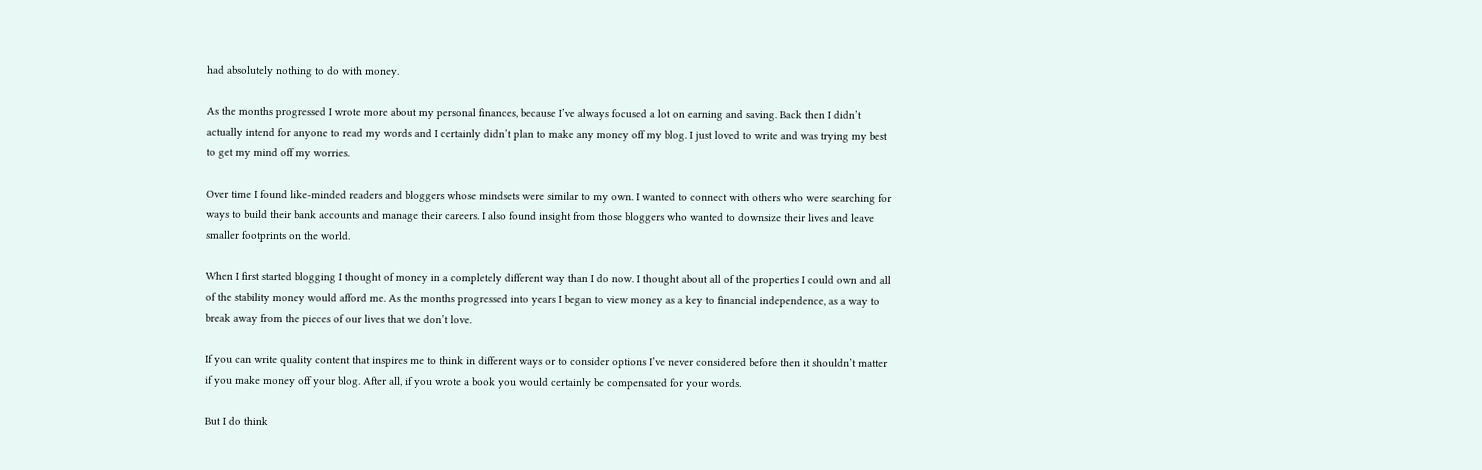had absolutely nothing to do with money.

As the months progressed I wrote more about my personal finances, because I’ve always focused a lot on earning and saving. Back then I didn’t actually intend for anyone to read my words and I certainly didn’t plan to make any money off my blog. I just loved to write and was trying my best to get my mind off my worries.

Over time I found like-minded readers and bloggers whose mindsets were similar to my own. I wanted to connect with others who were searching for ways to build their bank accounts and manage their careers. I also found insight from those bloggers who wanted to downsize their lives and leave smaller footprints on the world.

When I first started blogging I thought of money in a completely different way than I do now. I thought about all of the properties I could own and all of the stability money would afford me. As the months progressed into years I began to view money as a key to financial independence, as a way to break away from the pieces of our lives that we don’t love.

If you can write quality content that inspires me to think in different ways or to consider options I’ve never considered before then it shouldn’t matter if you make money off your blog. After all, if you wrote a book you would certainly be compensated for your words.

But I do think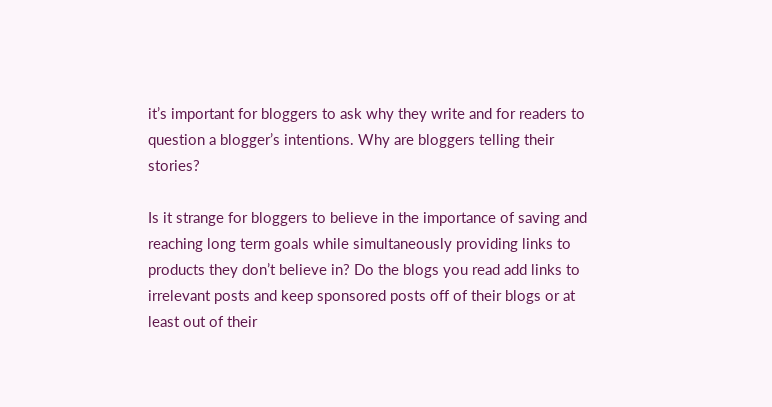it’s important for bloggers to ask why they write and for readers to question a blogger’s intentions. Why are bloggers telling their stories?

Is it strange for bloggers to believe in the importance of saving and reaching long term goals while simultaneously providing links to products they don’t believe in? Do the blogs you read add links to irrelevant posts and keep sponsored posts off of their blogs or at least out of their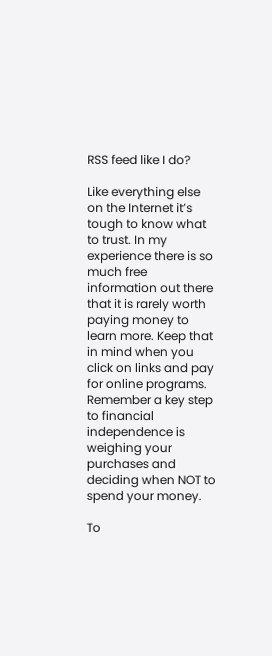RSS feed like I do?

Like everything else on the Internet it’s tough to know what to trust. In my experience there is so much free information out there that it is rarely worth paying money to learn more. Keep that in mind when you click on links and pay for online programs. Remember a key step to financial independence is weighing your purchases and deciding when NOT to spend your money.

To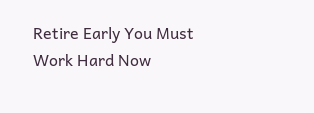Retire Early You Must Work Hard Now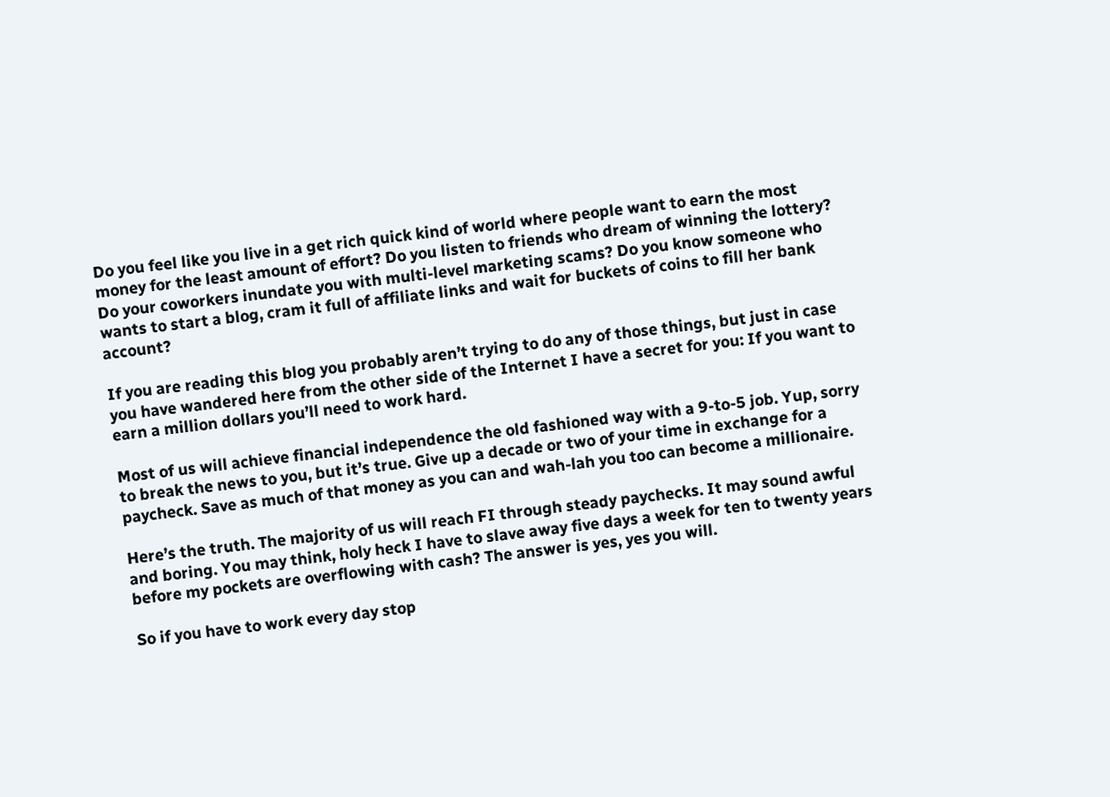Do you feel like you live in a get rich quick kind of world where people want to earn the most money for the least amount of effort? Do you listen to friends who dream of winning the lottery? Do your coworkers inundate you with multi-level marketing scams? Do you know someone who wants to start a blog, cram it full of affiliate links and wait for buckets of coins to fill her bank account?

If you are reading this blog you probably aren’t trying to do any of those things, but just in case you have wandered here from the other side of the Internet I have a secret for you: If you want to earn a million dollars you’ll need to work hard.

Most of us will achieve financial independence the old fashioned way with a 9-to-5 job. Yup, sorry to break the news to you, but it’s true. Give up a decade or two of your time in exchange for a paycheck. Save as much of that money as you can and wah-lah you too can become a millionaire.

Here’s the truth. The majority of us will reach FI through steady paychecks. It may sound awful and boring. You may think, holy heck I have to slave away five days a week for ten to twenty years before my pockets are overflowing with cash? The answer is yes, yes you will.

So if you have to work every day stop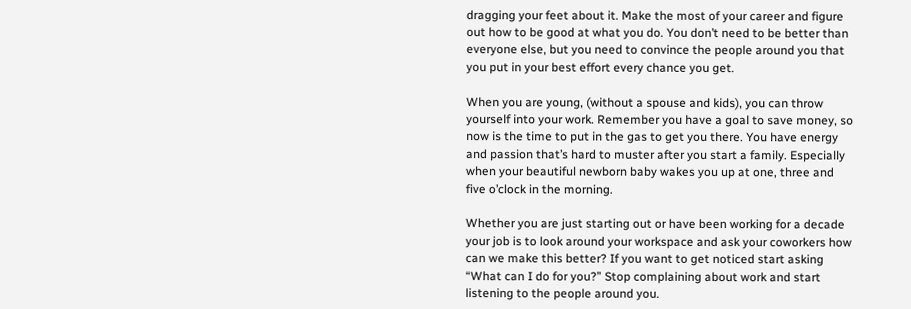dragging your feet about it. Make the most of your career and figure out how to be good at what you do. You don’t need to be better than everyone else, but you need to convince the people around you that you put in your best effort every chance you get.

When you are young, (without a spouse and kids), you can throw yourself into your work. Remember you have a goal to save money, so now is the time to put in the gas to get you there. You have energy and passion that’s hard to muster after you start a family. Especially when your beautiful newborn baby wakes you up at one, three and five o’clock in the morning.

Whether you are just starting out or have been working for a decade your job is to look around your workspace and ask your coworkers how can we make this better? If you want to get noticed start asking “What can I do for you?” Stop complaining about work and start listening to the people around you.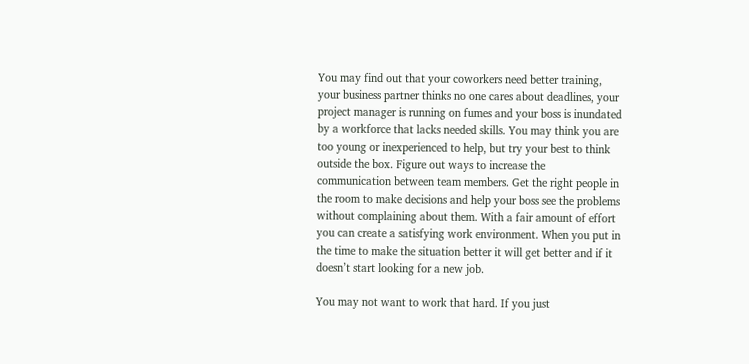You may find out that your coworkers need better training, your business partner thinks no one cares about deadlines, your project manager is running on fumes and your boss is inundated by a workforce that lacks needed skills. You may think you are too young or inexperienced to help, but try your best to think outside the box. Figure out ways to increase the communication between team members. Get the right people in the room to make decisions and help your boss see the problems without complaining about them. With a fair amount of effort you can create a satisfying work environment. When you put in the time to make the situation better it will get better and if it doesn’t start looking for a new job.

You may not want to work that hard. If you just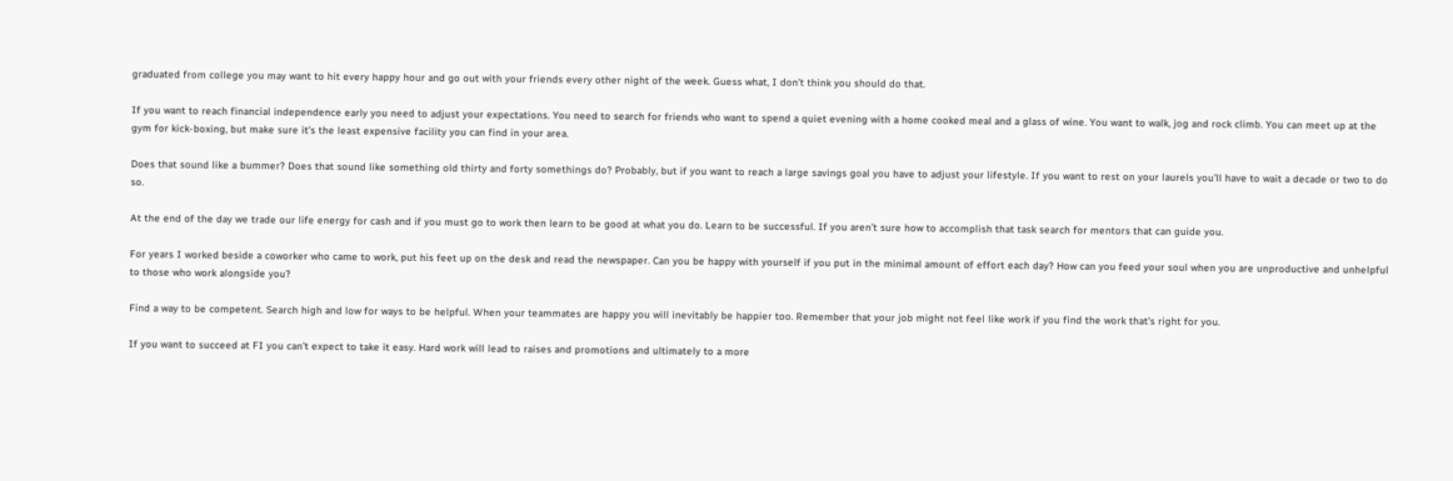graduated from college you may want to hit every happy hour and go out with your friends every other night of the week. Guess what, I don’t think you should do that.

If you want to reach financial independence early you need to adjust your expectations. You need to search for friends who want to spend a quiet evening with a home cooked meal and a glass of wine. You want to walk, jog and rock climb. You can meet up at the gym for kick-boxing, but make sure it’s the least expensive facility you can find in your area.

Does that sound like a bummer? Does that sound like something old thirty and forty somethings do? Probably, but if you want to reach a large savings goal you have to adjust your lifestyle. If you want to rest on your laurels you’ll have to wait a decade or two to do so.

At the end of the day we trade our life energy for cash and if you must go to work then learn to be good at what you do. Learn to be successful. If you aren’t sure how to accomplish that task search for mentors that can guide you.

For years I worked beside a coworker who came to work, put his feet up on the desk and read the newspaper. Can you be happy with yourself if you put in the minimal amount of effort each day? How can you feed your soul when you are unproductive and unhelpful to those who work alongside you?

Find a way to be competent. Search high and low for ways to be helpful. When your teammates are happy you will inevitably be happier too. Remember that your job might not feel like work if you find the work that’s right for you.

If you want to succeed at FI you can’t expect to take it easy. Hard work will lead to raises and promotions and ultimately to a more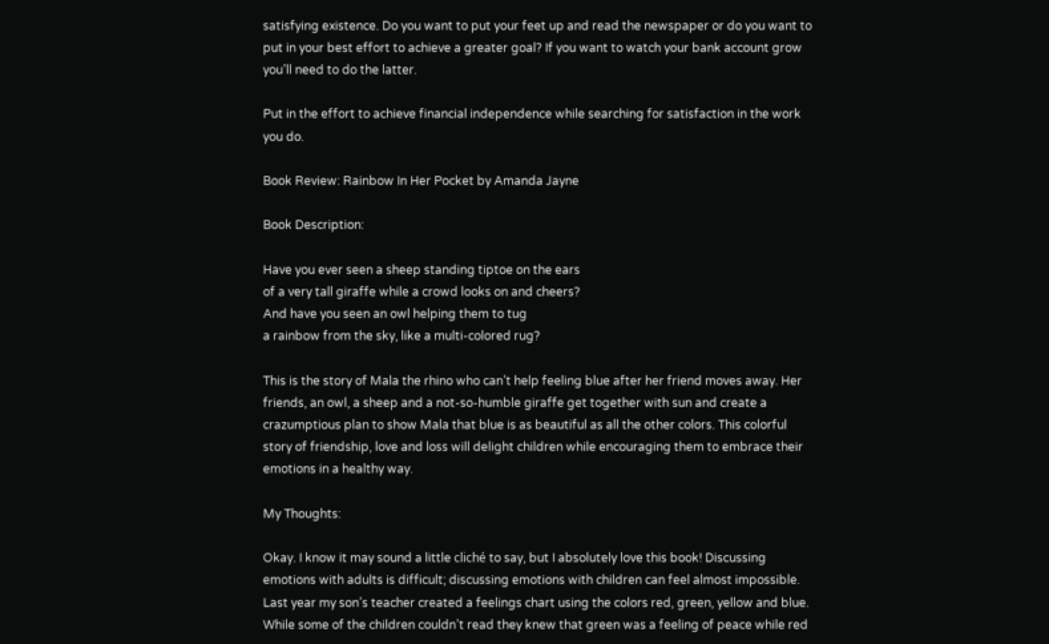satisfying existence. Do you want to put your feet up and read the newspaper or do you want to put in your best effort to achieve a greater goal? If you want to watch your bank account grow you’ll need to do the latter.

Put in the effort to achieve financial independence while searching for satisfaction in the work you do.

Book Review: Rainbow In Her Pocket by Amanda Jayne

Book Description:

Have you ever seen a sheep standing tiptoe on the ears
of a very tall giraffe while a crowd looks on and cheers?
And have you seen an owl helping them to tug
a rainbow from the sky, like a multi-colored rug?

This is the story of Mala the rhino who can’t help feeling blue after her friend moves away. Her friends, an owl, a sheep and a not-so-humble giraffe get together with sun and create a crazumptious plan to show Mala that blue is as beautiful as all the other colors. This colorful story of friendship, love and loss will delight children while encouraging them to embrace their emotions in a healthy way.

My Thoughts:

Okay. I know it may sound a little cliché to say, but I absolutely love this book! Discussing emotions with adults is difficult; discussing emotions with children can feel almost impossible. Last year my son’s teacher created a feelings chart using the colors red, green, yellow and blue. While some of the children couldn’t read they knew that green was a feeling of peace while red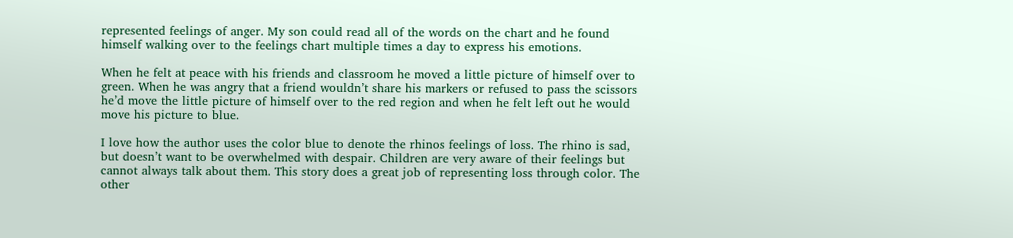represented feelings of anger. My son could read all of the words on the chart and he found himself walking over to the feelings chart multiple times a day to express his emotions.

When he felt at peace with his friends and classroom he moved a little picture of himself over to green. When he was angry that a friend wouldn’t share his markers or refused to pass the scissors he’d move the little picture of himself over to the red region and when he felt left out he would move his picture to blue.

I love how the author uses the color blue to denote the rhinos feelings of loss. The rhino is sad, but doesn’t want to be overwhelmed with despair. Children are very aware of their feelings but cannot always talk about them. This story does a great job of representing loss through color. The other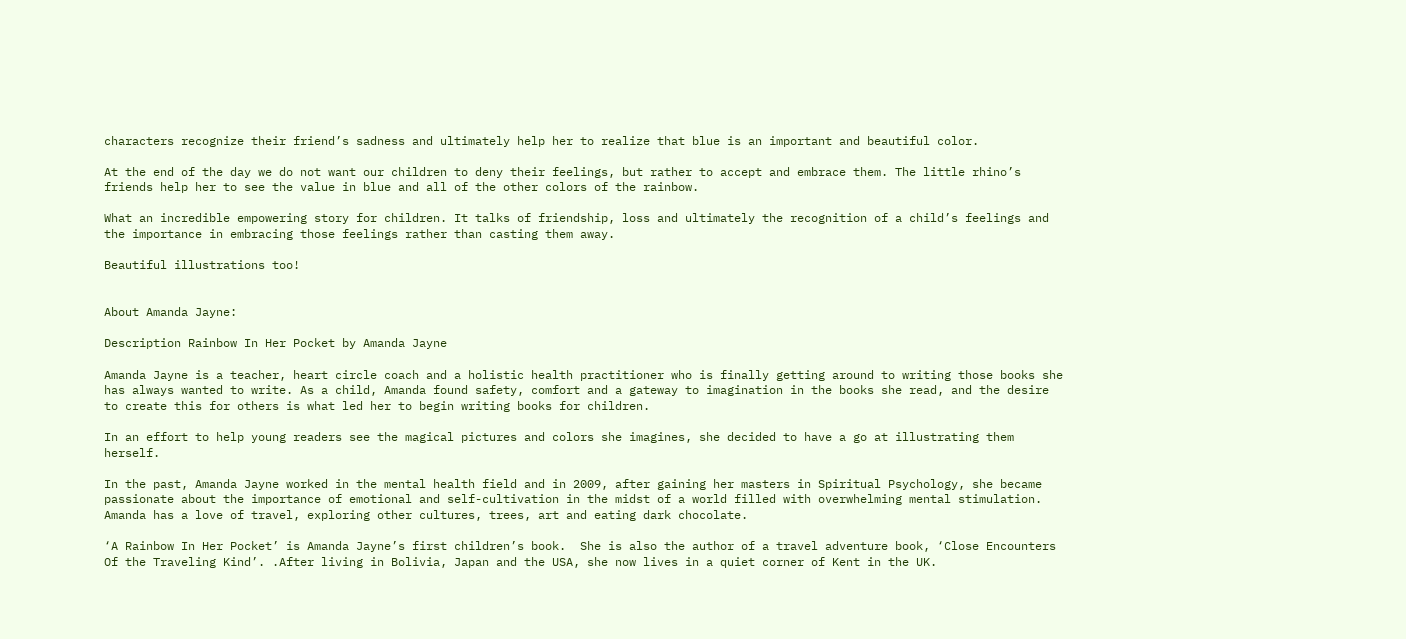characters recognize their friend’s sadness and ultimately help her to realize that blue is an important and beautiful color.

At the end of the day we do not want our children to deny their feelings, but rather to accept and embrace them. The little rhino’s friends help her to see the value in blue and all of the other colors of the rainbow.

What an incredible empowering story for children. It talks of friendship, loss and ultimately the recognition of a child’s feelings and the importance in embracing those feelings rather than casting them away.

Beautiful illustrations too!


About Amanda Jayne:

Description Rainbow In Her Pocket by Amanda Jayne

Amanda Jayne is a teacher, heart circle coach and a holistic health practitioner who is finally getting around to writing those books she has always wanted to write. As a child, Amanda found safety, comfort and a gateway to imagination in the books she read, and the desire to create this for others is what led her to begin writing books for children.

In an effort to help young readers see the magical pictures and colors she imagines, she decided to have a go at illustrating them herself.

In the past, Amanda Jayne worked in the mental health field and in 2009, after gaining her masters in Spiritual Psychology, she became passionate about the importance of emotional and self-cultivation in the midst of a world filled with overwhelming mental stimulation. Amanda has a love of travel, exploring other cultures, trees, art and eating dark chocolate.

‘A Rainbow In Her Pocket’ is Amanda Jayne’s first children’s book.  She is also the author of a travel adventure book, ‘Close Encounters Of the Traveling Kind’. .After living in Bolivia, Japan and the USA, she now lives in a quiet corner of Kent in the UK.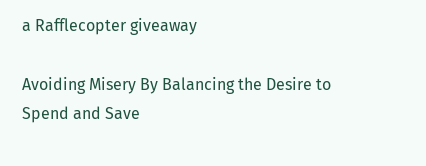a Rafflecopter giveaway

Avoiding Misery By Balancing the Desire to Spend and Save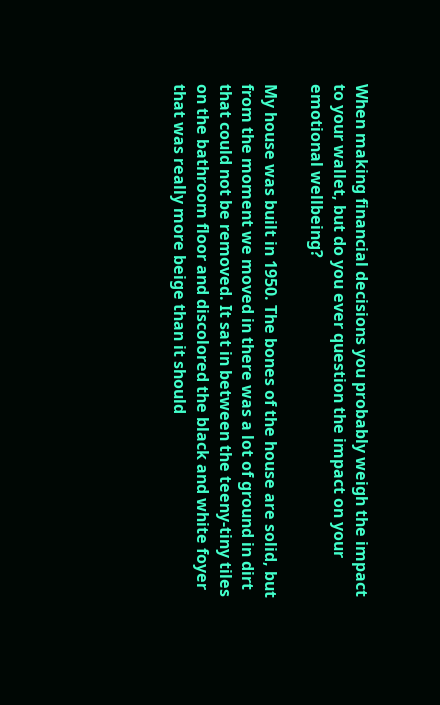When making financial decisions you probably weigh the impact to your wallet, but do you ever question the impact on your emotional wellbeing?

My house was built in 1950. The bones of the house are solid, but from the moment we moved in there was a lot of ground in dirt that could not be removed. It sat in between the teeny-tiny tiles on the bathroom floor and discolored the black and white foyer that was really more beige than it should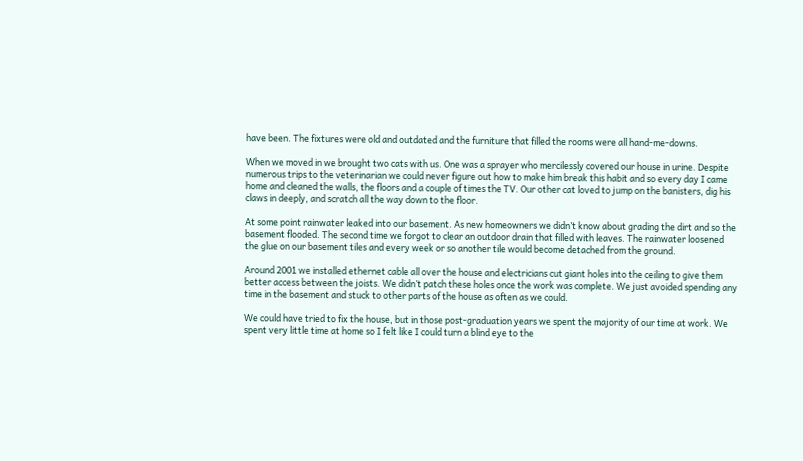have been. The fixtures were old and outdated and the furniture that filled the rooms were all hand-me-downs.

When we moved in we brought two cats with us. One was a sprayer who mercilessly covered our house in urine. Despite numerous trips to the veterinarian we could never figure out how to make him break this habit and so every day I came home and cleaned the walls, the floors and a couple of times the TV. Our other cat loved to jump on the banisters, dig his claws in deeply, and scratch all the way down to the floor.

At some point rainwater leaked into our basement. As new homeowners we didn’t know about grading the dirt and so the basement flooded. The second time we forgot to clear an outdoor drain that filled with leaves. The rainwater loosened the glue on our basement tiles and every week or so another tile would become detached from the ground.

Around 2001 we installed ethernet cable all over the house and electricians cut giant holes into the ceiling to give them better access between the joists. We didn’t patch these holes once the work was complete. We just avoided spending any time in the basement and stuck to other parts of the house as often as we could.

We could have tried to fix the house, but in those post-graduation years we spent the majority of our time at work. We spent very little time at home so I felt like I could turn a blind eye to the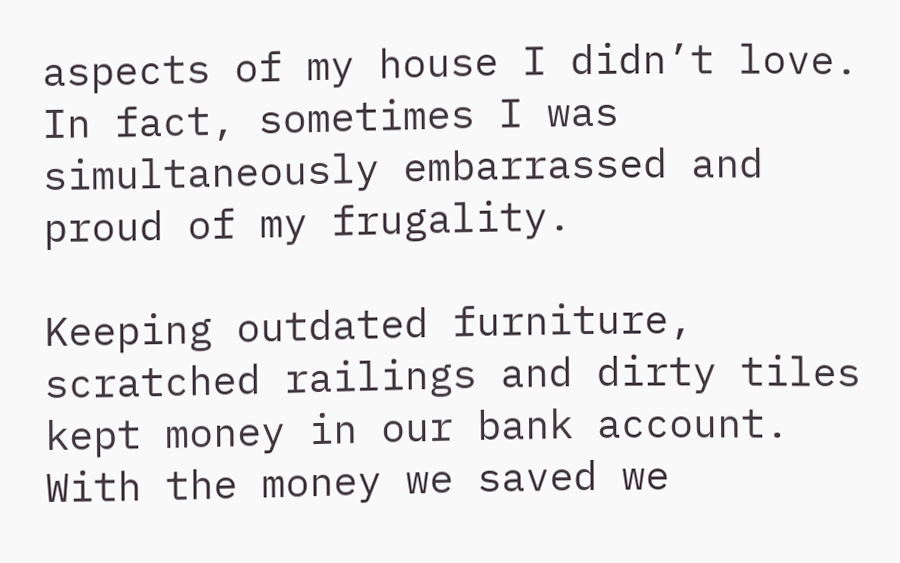aspects of my house I didn’t love. In fact, sometimes I was simultaneously embarrassed and proud of my frugality.

Keeping outdated furniture, scratched railings and dirty tiles kept money in our bank account. With the money we saved we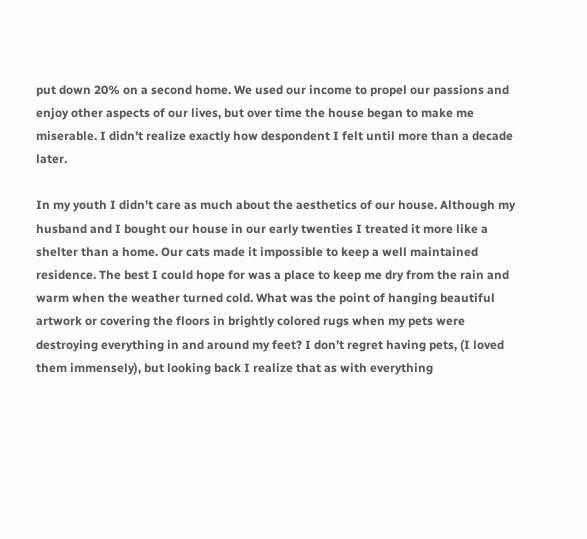put down 20% on a second home. We used our income to propel our passions and enjoy other aspects of our lives, but over time the house began to make me miserable. I didn’t realize exactly how despondent I felt until more than a decade later.

In my youth I didn’t care as much about the aesthetics of our house. Although my husband and I bought our house in our early twenties I treated it more like a shelter than a home. Our cats made it impossible to keep a well maintained residence. The best I could hope for was a place to keep me dry from the rain and warm when the weather turned cold. What was the point of hanging beautiful artwork or covering the floors in brightly colored rugs when my pets were destroying everything in and around my feet? I don’t regret having pets, (I loved them immensely), but looking back I realize that as with everything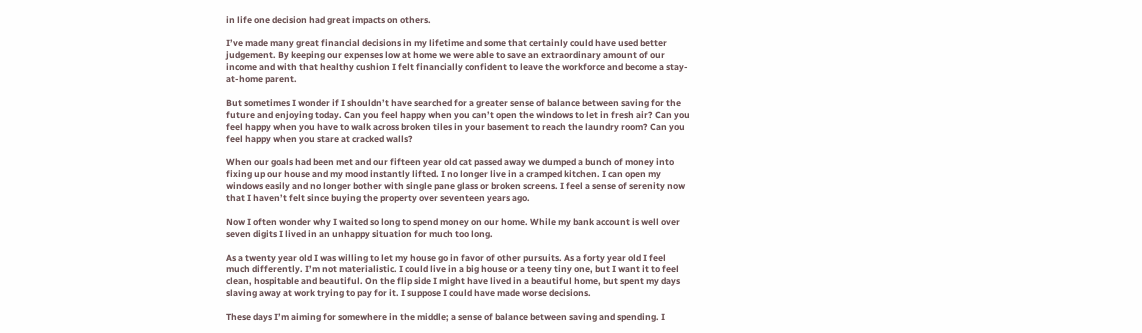in life one decision had great impacts on others.

I’ve made many great financial decisions in my lifetime and some that certainly could have used better judgement. By keeping our expenses low at home we were able to save an extraordinary amount of our income and with that healthy cushion I felt financially confident to leave the workforce and become a stay-at-home parent.

But sometimes I wonder if I shouldn’t have searched for a greater sense of balance between saving for the future and enjoying today. Can you feel happy when you can’t open the windows to let in fresh air? Can you feel happy when you have to walk across broken tiles in your basement to reach the laundry room? Can you feel happy when you stare at cracked walls?

When our goals had been met and our fifteen year old cat passed away we dumped a bunch of money into fixing up our house and my mood instantly lifted. I no longer live in a cramped kitchen. I can open my windows easily and no longer bother with single pane glass or broken screens. I feel a sense of serenity now that I haven’t felt since buying the property over seventeen years ago.

Now I often wonder why I waited so long to spend money on our home. While my bank account is well over seven digits I lived in an unhappy situation for much too long.

As a twenty year old I was willing to let my house go in favor of other pursuits. As a forty year old I feel much differently. I’m not materialistic. I could live in a big house or a teeny tiny one, but I want it to feel clean, hospitable and beautiful. On the flip side I might have lived in a beautiful home, but spent my days slaving away at work trying to pay for it. I suppose I could have made worse decisions.

These days I’m aiming for somewhere in the middle; a sense of balance between saving and spending. I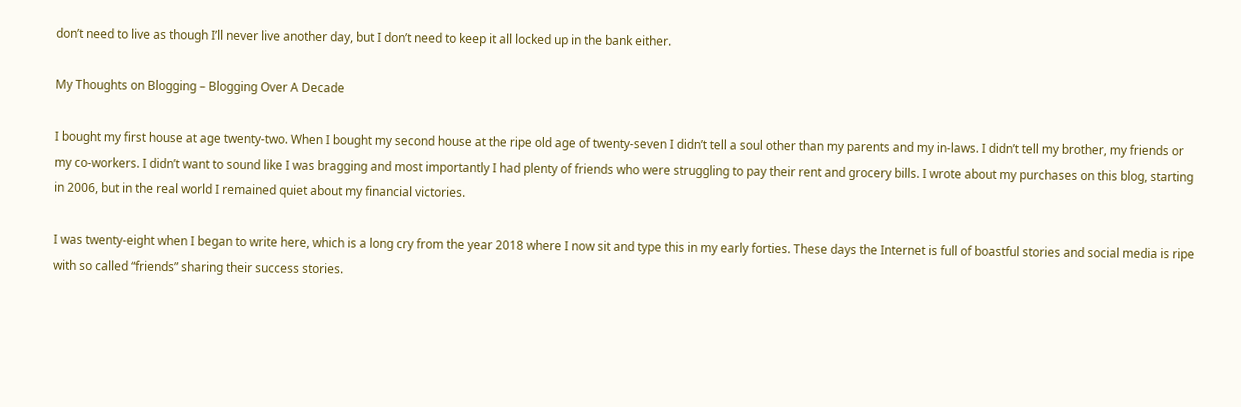don’t need to live as though I’ll never live another day, but I don’t need to keep it all locked up in the bank either.

My Thoughts on Blogging – Blogging Over A Decade

I bought my first house at age twenty-two. When I bought my second house at the ripe old age of twenty-seven I didn’t tell a soul other than my parents and my in-laws. I didn’t tell my brother, my friends or my co-workers. I didn’t want to sound like I was bragging and most importantly I had plenty of friends who were struggling to pay their rent and grocery bills. I wrote about my purchases on this blog, starting in 2006, but in the real world I remained quiet about my financial victories.

I was twenty-eight when I began to write here, which is a long cry from the year 2018 where I now sit and type this in my early forties. These days the Internet is full of boastful stories and social media is ripe with so called “friends” sharing their success stories.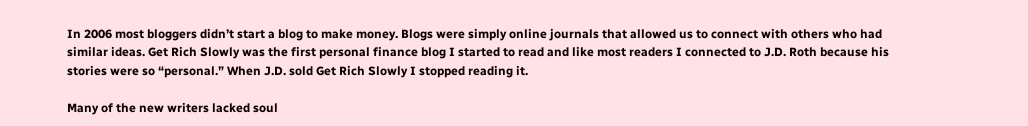In 2006 most bloggers didn’t start a blog to make money. Blogs were simply online journals that allowed us to connect with others who had similar ideas. Get Rich Slowly was the first personal finance blog I started to read and like most readers I connected to J.D. Roth because his stories were so “personal.” When J.D. sold Get Rich Slowly I stopped reading it.

Many of the new writers lacked soul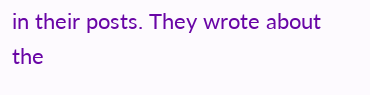in their posts. They wrote about the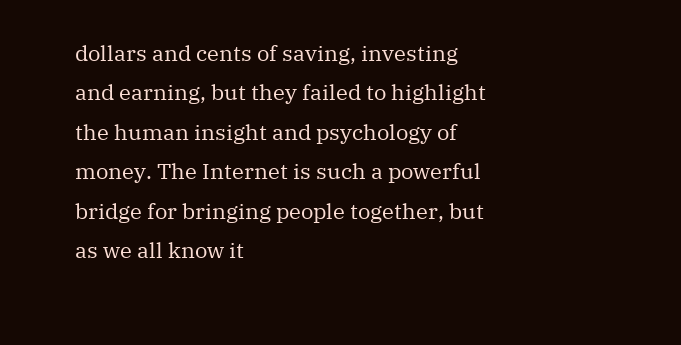dollars and cents of saving, investing and earning, but they failed to highlight the human insight and psychology of money. The Internet is such a powerful bridge for bringing people together, but as we all know it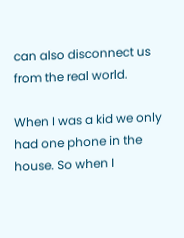can also disconnect us from the real world.

When I was a kid we only had one phone in the house. So when I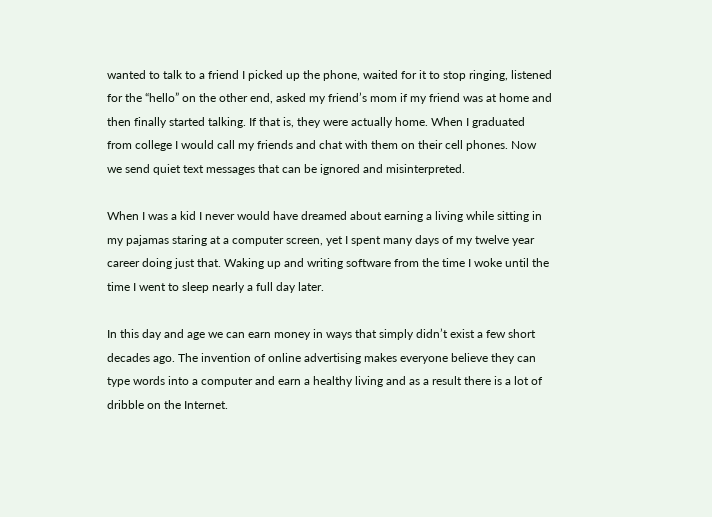wanted to talk to a friend I picked up the phone, waited for it to stop ringing, listened for the “hello” on the other end, asked my friend’s mom if my friend was at home and then finally started talking. If that is, they were actually home. When I graduated from college I would call my friends and chat with them on their cell phones. Now we send quiet text messages that can be ignored and misinterpreted.

When I was a kid I never would have dreamed about earning a living while sitting in my pajamas staring at a computer screen, yet I spent many days of my twelve year career doing just that. Waking up and writing software from the time I woke until the time I went to sleep nearly a full day later.

In this day and age we can earn money in ways that simply didn’t exist a few short decades ago. The invention of online advertising makes everyone believe they can type words into a computer and earn a healthy living and as a result there is a lot of dribble on the Internet.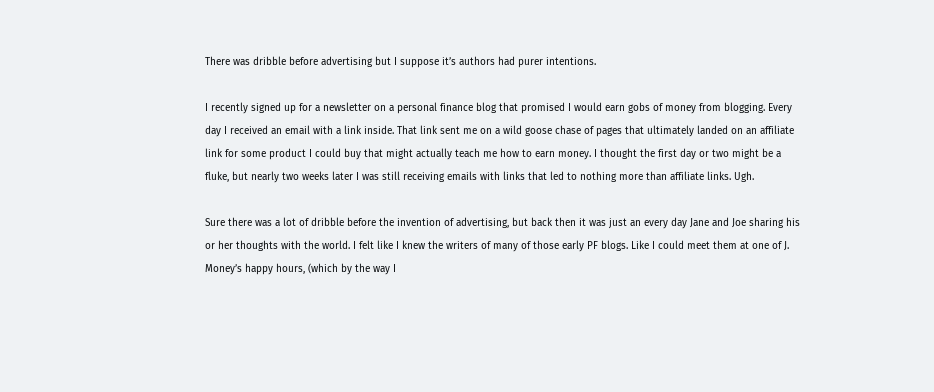There was dribble before advertising but I suppose it’s authors had purer intentions.

I recently signed up for a newsletter on a personal finance blog that promised I would earn gobs of money from blogging. Every day I received an email with a link inside. That link sent me on a wild goose chase of pages that ultimately landed on an affiliate link for some product I could buy that might actually teach me how to earn money. I thought the first day or two might be a fluke, but nearly two weeks later I was still receiving emails with links that led to nothing more than affiliate links. Ugh.

Sure there was a lot of dribble before the invention of advertising, but back then it was just an every day Jane and Joe sharing his or her thoughts with the world. I felt like I knew the writers of many of those early PF blogs. Like I could meet them at one of J. Money’s happy hours, (which by the way I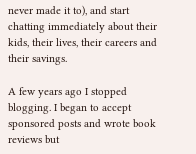never made it to), and start chatting immediately about their kids, their lives, their careers and their savings.

A few years ago I stopped blogging. I began to accept sponsored posts and wrote book reviews but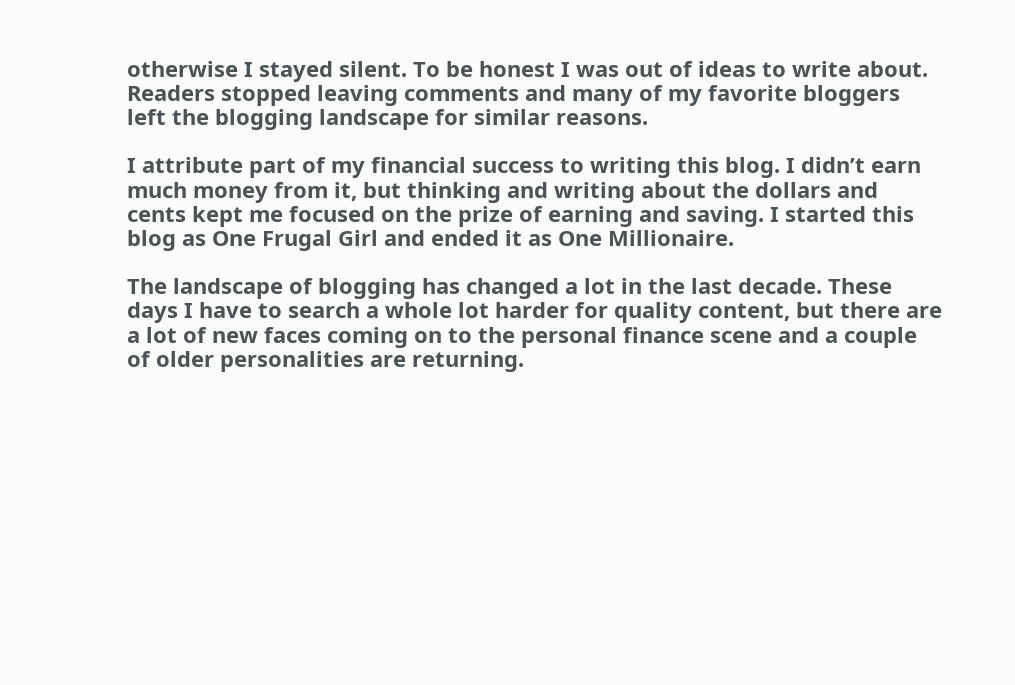otherwise I stayed silent. To be honest I was out of ideas to write about. Readers stopped leaving comments and many of my favorite bloggers left the blogging landscape for similar reasons.

I attribute part of my financial success to writing this blog. I didn’t earn much money from it, but thinking and writing about the dollars and cents kept me focused on the prize of earning and saving. I started this blog as One Frugal Girl and ended it as One Millionaire.

The landscape of blogging has changed a lot in the last decade. These days I have to search a whole lot harder for quality content, but there are a lot of new faces coming on to the personal finance scene and a couple of older personalities are returning.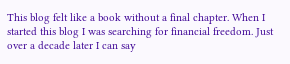This blog felt like a book without a final chapter. When I started this blog I was searching for financial freedom. Just over a decade later I can say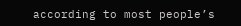according to most people’s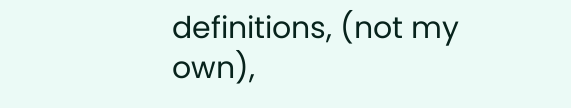definitions, (not my own),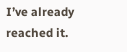I’ve already reached it.